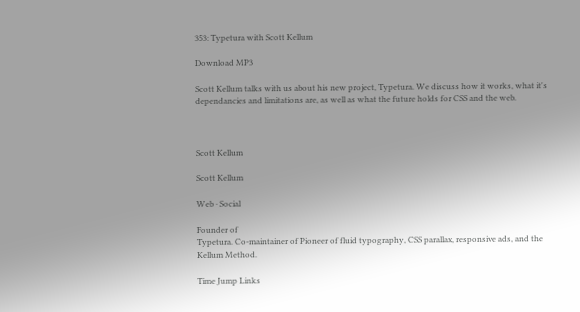353: Typetura with Scott Kellum

Download MP3

Scott Kellum talks with us about his new project, Typetura. We discuss how it works, what it's dependancies and limitations are, as well as what the future holds for CSS and the web.



Scott Kellum

Scott Kellum

Web · Social

Founder of
Typetura. Co-maintainer of Pioneer of fluid typography, CSS parallax, responsive ads, and the Kellum Method.

Time Jump Links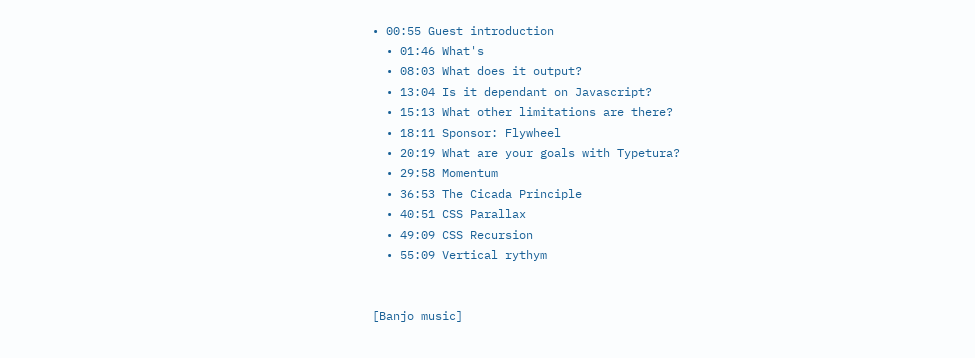• 00:55 Guest introduction
  • 01:46 What's
  • 08:03 What does it output?
  • 13:04 Is it dependant on Javascript?
  • 15:13 What other limitations are there?
  • 18:11 Sponsor: Flywheel
  • 20:19 What are your goals with Typetura?
  • 29:58 Momentum
  • 36:53 The Cicada Principle
  • 40:51 CSS Parallax
  • 49:09 CSS Recursion
  • 55:09 Vertical rythym


[Banjo music]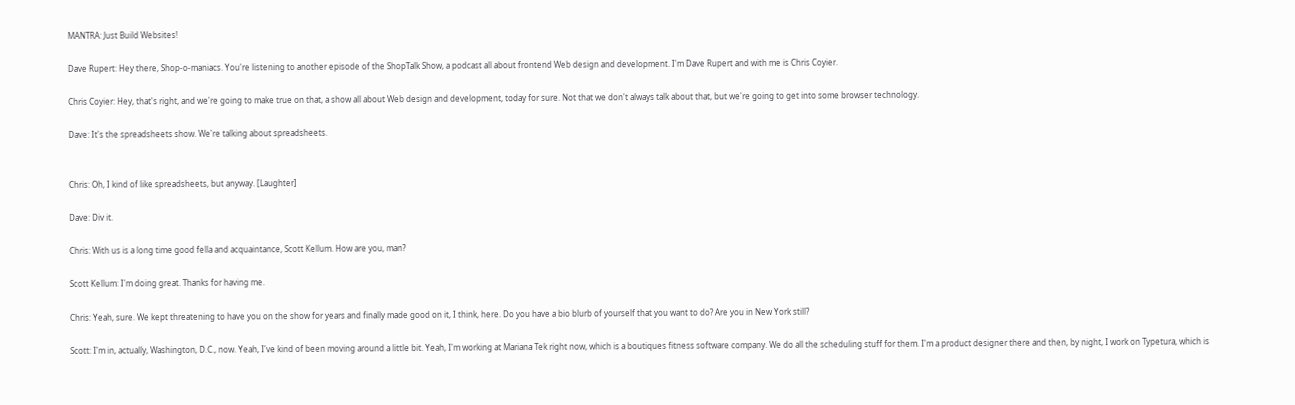MANTRA: Just Build Websites!

Dave Rupert: Hey there, Shop-o-maniacs. You're listening to another episode of the ShopTalk Show, a podcast all about frontend Web design and development. I'm Dave Rupert and with me is Chris Coyier.

Chris Coyier: Hey, that's right, and we're going to make true on that, a show all about Web design and development, today for sure. Not that we don't always talk about that, but we're going to get into some browser technology.

Dave: It's the spreadsheets show. We're talking about spreadsheets.


Chris: Oh, I kind of like spreadsheets, but anyway. [Laughter]

Dave: Div it.

Chris: With us is a long time good fella and acquaintance, Scott Kellum. How are you, man?

Scott Kellum: I'm doing great. Thanks for having me.

Chris: Yeah, sure. We kept threatening to have you on the show for years and finally made good on it, I think, here. Do you have a bio blurb of yourself that you want to do? Are you in New York still?

Scott: I'm in, actually, Washington, D.C., now. Yeah, I've kind of been moving around a little bit. Yeah, I'm working at Mariana Tek right now, which is a boutiques fitness software company. We do all the scheduling stuff for them. I'm a product designer there and then, by night, I work on Typetura, which is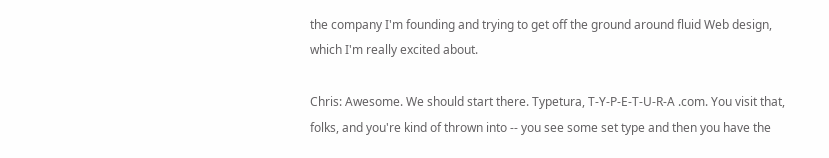the company I'm founding and trying to get off the ground around fluid Web design, which I'm really excited about.

Chris: Awesome. We should start there. Typetura, T-Y-P-E-T-U-R-A .com. You visit that, folks, and you're kind of thrown into -- you see some set type and then you have the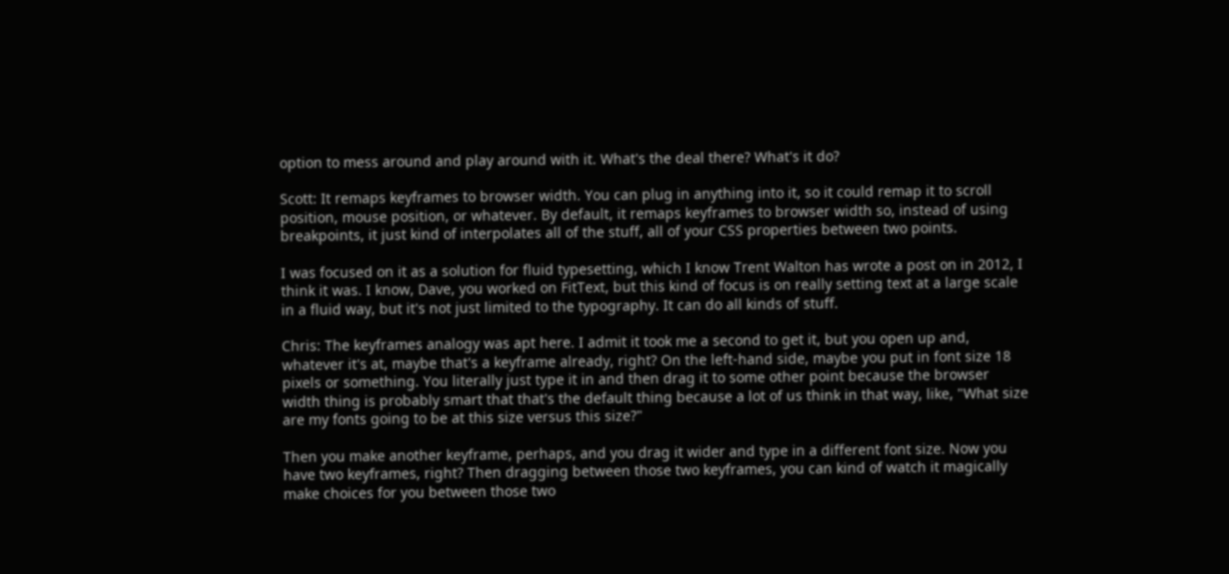option to mess around and play around with it. What's the deal there? What's it do?

Scott: It remaps keyframes to browser width. You can plug in anything into it, so it could remap it to scroll position, mouse position, or whatever. By default, it remaps keyframes to browser width so, instead of using breakpoints, it just kind of interpolates all of the stuff, all of your CSS properties between two points.

I was focused on it as a solution for fluid typesetting, which I know Trent Walton has wrote a post on in 2012, I think it was. I know, Dave, you worked on FitText, but this kind of focus is on really setting text at a large scale in a fluid way, but it's not just limited to the typography. It can do all kinds of stuff.

Chris: The keyframes analogy was apt here. I admit it took me a second to get it, but you open up and, whatever it's at, maybe that's a keyframe already, right? On the left-hand side, maybe you put in font size 18 pixels or something. You literally just type it in and then drag it to some other point because the browser width thing is probably smart that that's the default thing because a lot of us think in that way, like, "What size are my fonts going to be at this size versus this size?"

Then you make another keyframe, perhaps, and you drag it wider and type in a different font size. Now you have two keyframes, right? Then dragging between those two keyframes, you can kind of watch it magically make choices for you between those two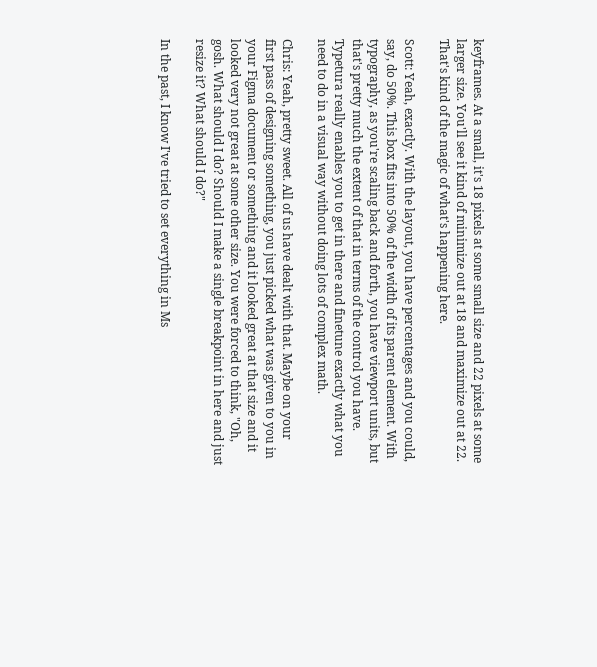keyframes. At a small, it's 18 pixels at some small size and 22 pixels at some larger size. You'll see it kind of minimize out at 18 and maximize out at 22. That's kind of the magic of what's happening here.

Scott: Yeah, exactly. With the layout, you have percentages and you could, say, do 50%. This box fits into 50% of the width of its parent element. With typography, as you're scaling back and forth, you have viewport units, but that's pretty much the extent of that in terms of the control you have. Typetura really enables you to get in there and finetune exactly what you need to do in a visual way without doing lots of complex math.

Chris: Yeah, pretty sweet. All of us have dealt with that. Maybe on your first pass of designing something, you just picked what was given to you in your Figma document or something and it looked great at that size and it looked very not great at some other size. You were forced to think, "Oh, gosh. What should I do? Should I make a single breakpoint in here and just resize it? What should I do?"

In the past, I know I've tried to set everything in Ms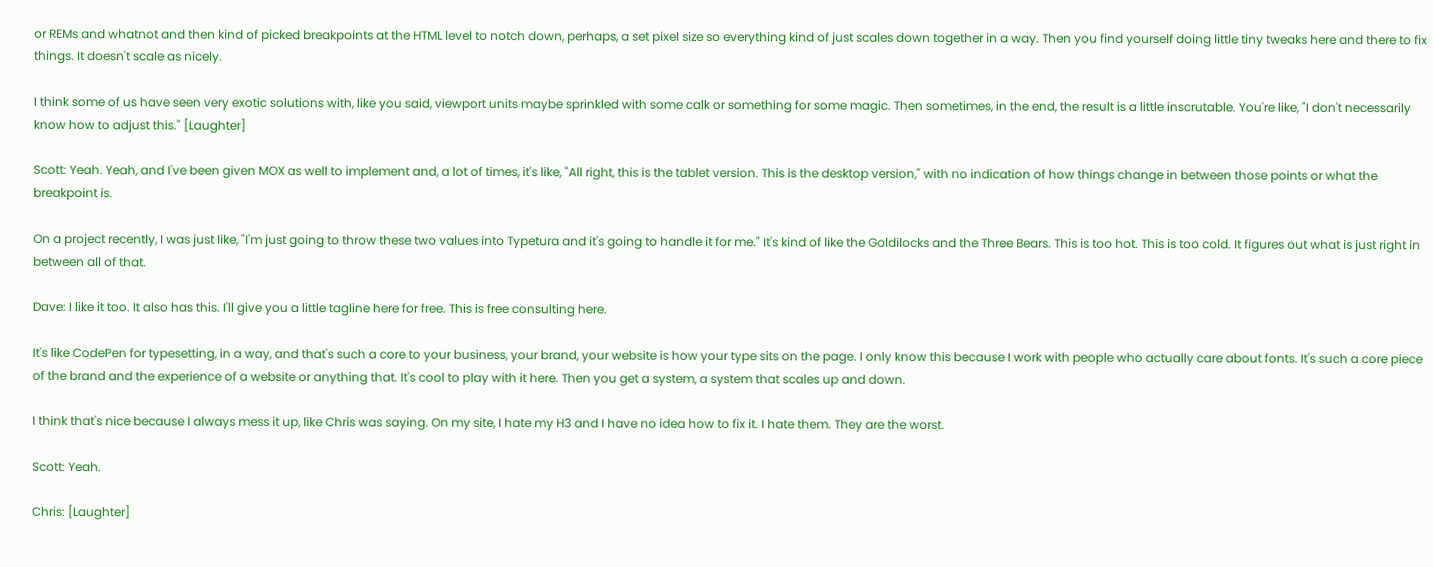or REMs and whatnot and then kind of picked breakpoints at the HTML level to notch down, perhaps, a set pixel size so everything kind of just scales down together in a way. Then you find yourself doing little tiny tweaks here and there to fix things. It doesn't scale as nicely.

I think some of us have seen very exotic solutions with, like you said, viewport units maybe sprinkled with some calk or something for some magic. Then sometimes, in the end, the result is a little inscrutable. You're like, "I don't necessarily know how to adjust this." [Laughter]

Scott: Yeah. Yeah, and I've been given MOX as well to implement and, a lot of times, it's like, "All right, this is the tablet version. This is the desktop version," with no indication of how things change in between those points or what the breakpoint is.

On a project recently, I was just like, "I'm just going to throw these two values into Typetura and it's going to handle it for me." It's kind of like the Goldilocks and the Three Bears. This is too hot. This is too cold. It figures out what is just right in between all of that.

Dave: I like it too. It also has this. I'll give you a little tagline here for free. This is free consulting here.

It's like CodePen for typesetting, in a way, and that's such a core to your business, your brand, your website is how your type sits on the page. I only know this because I work with people who actually care about fonts. It's such a core piece of the brand and the experience of a website or anything that. It's cool to play with it here. Then you get a system, a system that scales up and down.

I think that's nice because I always mess it up, like Chris was saying. On my site, I hate my H3 and I have no idea how to fix it. I hate them. They are the worst.

Scott: Yeah.

Chris: [Laughter]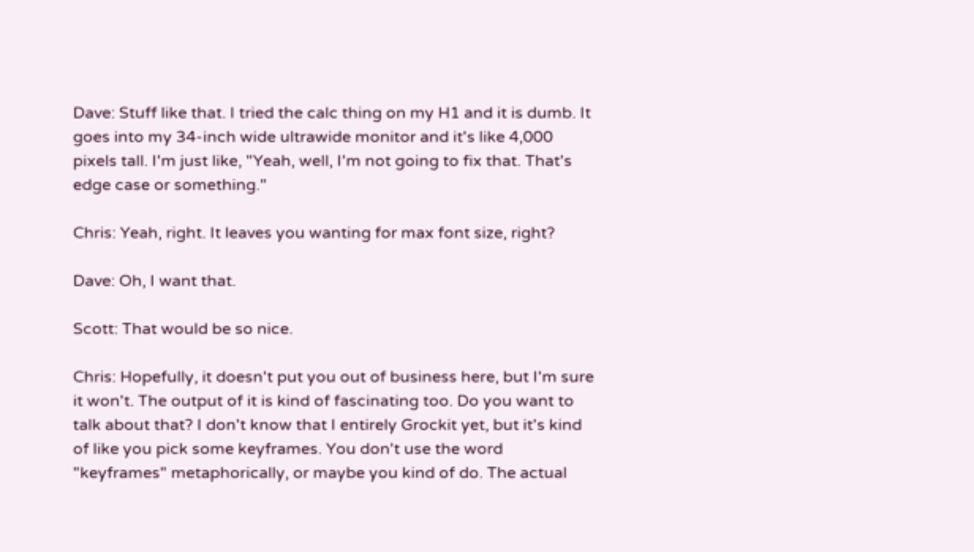Dave: Stuff like that. I tried the calc thing on my H1 and it is dumb. It goes into my 34-inch wide ultrawide monitor and it's like 4,000 pixels tall. I'm just like, "Yeah, well, I'm not going to fix that. That's edge case or something."

Chris: Yeah, right. It leaves you wanting for max font size, right?

Dave: Oh, I want that.

Scott: That would be so nice.

Chris: Hopefully, it doesn't put you out of business here, but I'm sure it won't. The output of it is kind of fascinating too. Do you want to talk about that? I don't know that I entirely Grockit yet, but it's kind of like you pick some keyframes. You don't use the word "keyframes" metaphorically, or maybe you kind of do. The actual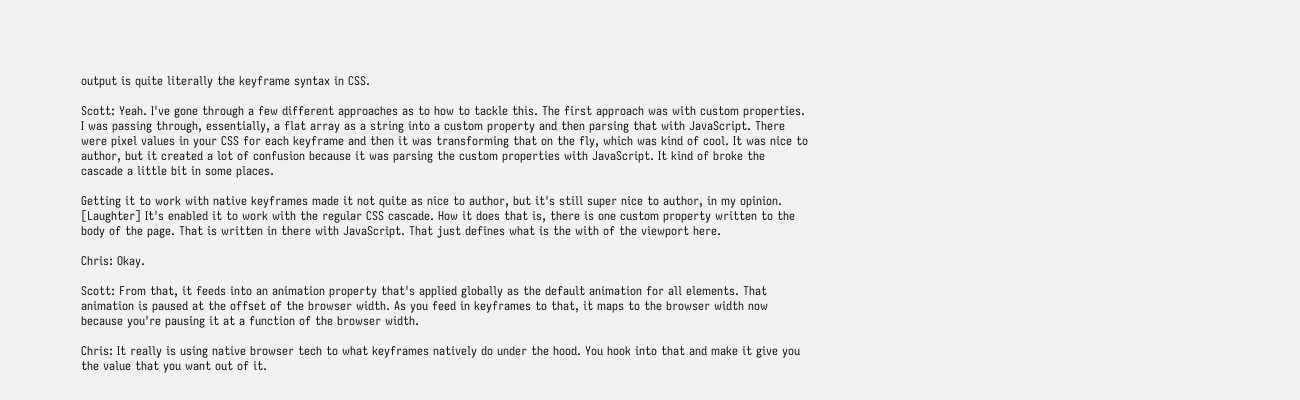output is quite literally the keyframe syntax in CSS.

Scott: Yeah. I've gone through a few different approaches as to how to tackle this. The first approach was with custom properties. I was passing through, essentially, a flat array as a string into a custom property and then parsing that with JavaScript. There were pixel values in your CSS for each keyframe and then it was transforming that on the fly, which was kind of cool. It was nice to author, but it created a lot of confusion because it was parsing the custom properties with JavaScript. It kind of broke the cascade a little bit in some places.

Getting it to work with native keyframes made it not quite as nice to author, but it's still super nice to author, in my opinion. [Laughter] It's enabled it to work with the regular CSS cascade. How it does that is, there is one custom property written to the body of the page. That is written in there with JavaScript. That just defines what is the with of the viewport here.

Chris: Okay.

Scott: From that, it feeds into an animation property that's applied globally as the default animation for all elements. That animation is paused at the offset of the browser width. As you feed in keyframes to that, it maps to the browser width now because you're pausing it at a function of the browser width.

Chris: It really is using native browser tech to what keyframes natively do under the hood. You hook into that and make it give you the value that you want out of it.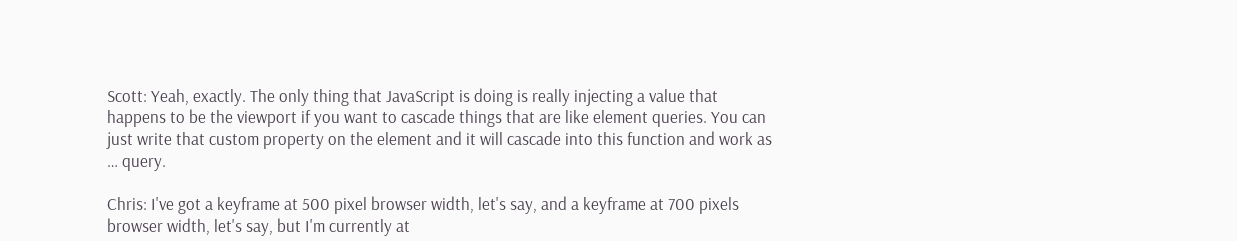Scott: Yeah, exactly. The only thing that JavaScript is doing is really injecting a value that happens to be the viewport if you want to cascade things that are like element queries. You can just write that custom property on the element and it will cascade into this function and work as … query.

Chris: I've got a keyframe at 500 pixel browser width, let's say, and a keyframe at 700 pixels browser width, let's say, but I'm currently at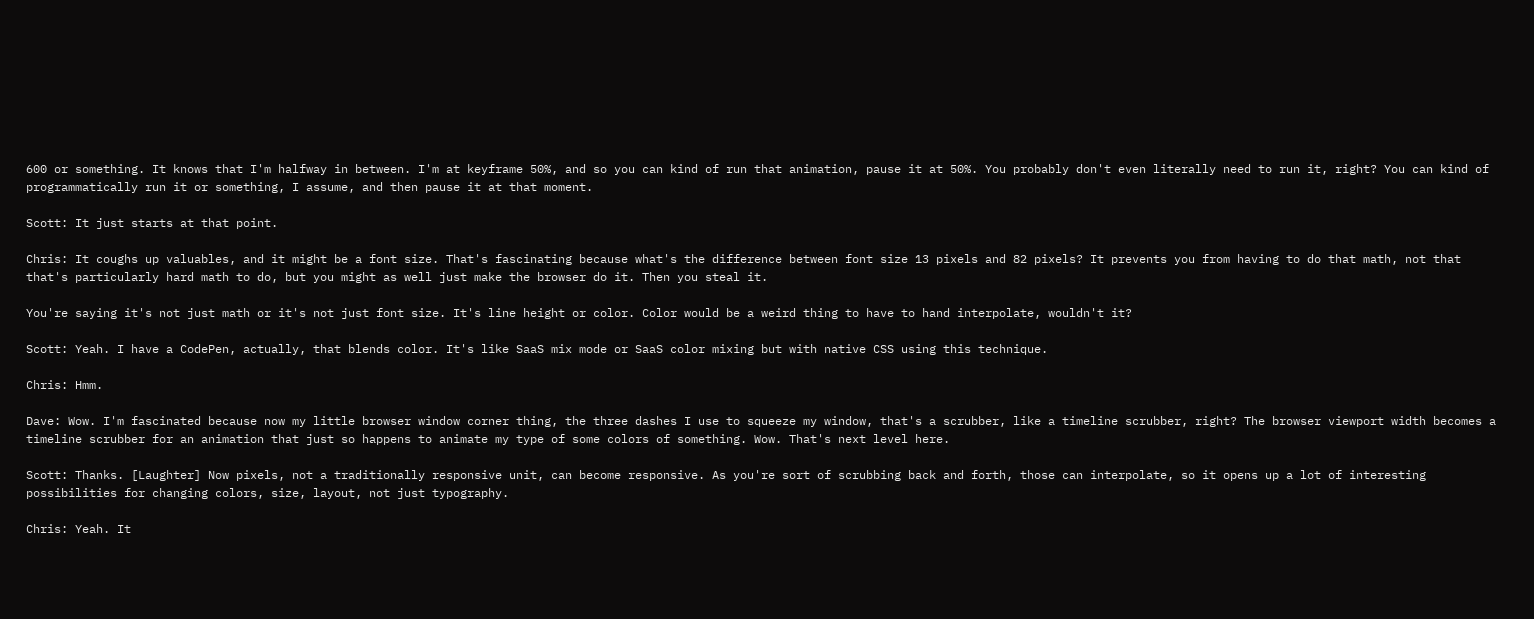600 or something. It knows that I'm halfway in between. I'm at keyframe 50%, and so you can kind of run that animation, pause it at 50%. You probably don't even literally need to run it, right? You can kind of programmatically run it or something, I assume, and then pause it at that moment.

Scott: It just starts at that point.

Chris: It coughs up valuables, and it might be a font size. That's fascinating because what's the difference between font size 13 pixels and 82 pixels? It prevents you from having to do that math, not that that's particularly hard math to do, but you might as well just make the browser do it. Then you steal it.

You're saying it's not just math or it's not just font size. It's line height or color. Color would be a weird thing to have to hand interpolate, wouldn't it?

Scott: Yeah. I have a CodePen, actually, that blends color. It's like SaaS mix mode or SaaS color mixing but with native CSS using this technique.

Chris: Hmm.

Dave: Wow. I'm fascinated because now my little browser window corner thing, the three dashes I use to squeeze my window, that's a scrubber, like a timeline scrubber, right? The browser viewport width becomes a timeline scrubber for an animation that just so happens to animate my type of some colors of something. Wow. That's next level here.

Scott: Thanks. [Laughter] Now pixels, not a traditionally responsive unit, can become responsive. As you're sort of scrubbing back and forth, those can interpolate, so it opens up a lot of interesting possibilities for changing colors, size, layout, not just typography.

Chris: Yeah. It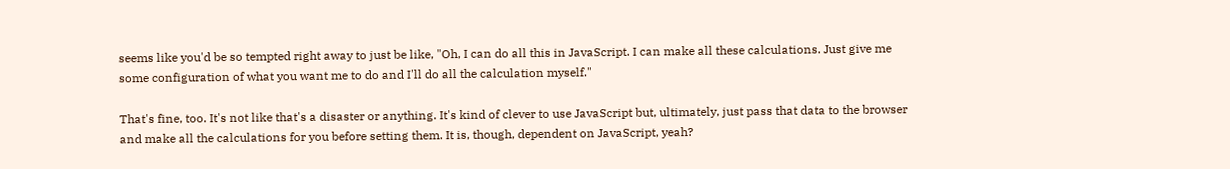seems like you'd be so tempted right away to just be like, "Oh, I can do all this in JavaScript. I can make all these calculations. Just give me some configuration of what you want me to do and I'll do all the calculation myself."

That's fine, too. It's not like that's a disaster or anything. It's kind of clever to use JavaScript but, ultimately, just pass that data to the browser and make all the calculations for you before setting them. It is, though, dependent on JavaScript, yeah?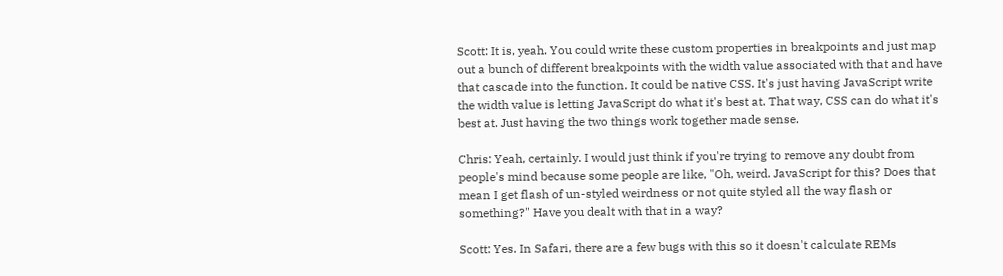Scott: It is, yeah. You could write these custom properties in breakpoints and just map out a bunch of different breakpoints with the width value associated with that and have that cascade into the function. It could be native CSS. It's just having JavaScript write the width value is letting JavaScript do what it's best at. That way, CSS can do what it's best at. Just having the two things work together made sense.

Chris: Yeah, certainly. I would just think if you're trying to remove any doubt from people's mind because some people are like, "Oh, weird. JavaScript for this? Does that mean I get flash of un-styled weirdness or not quite styled all the way flash or something?" Have you dealt with that in a way?

Scott: Yes. In Safari, there are a few bugs with this so it doesn't calculate REMs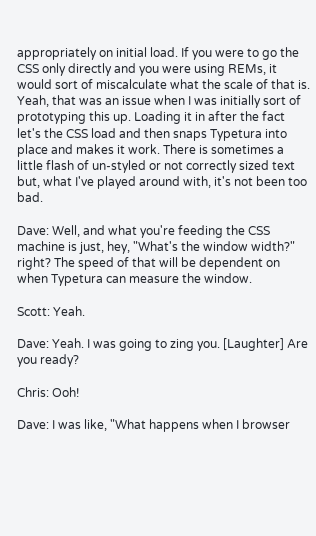appropriately on initial load. If you were to go the CSS only directly and you were using REMs, it would sort of miscalculate what the scale of that is. Yeah, that was an issue when I was initially sort of prototyping this up. Loading it in after the fact let's the CSS load and then snaps Typetura into place and makes it work. There is sometimes a little flash of un-styled or not correctly sized text but, what I've played around with, it's not been too bad.

Dave: Well, and what you're feeding the CSS machine is just, hey, "What's the window width?" right? The speed of that will be dependent on when Typetura can measure the window.

Scott: Yeah.

Dave: Yeah. I was going to zing you. [Laughter] Are you ready?

Chris: Ooh!

Dave: I was like, "What happens when I browser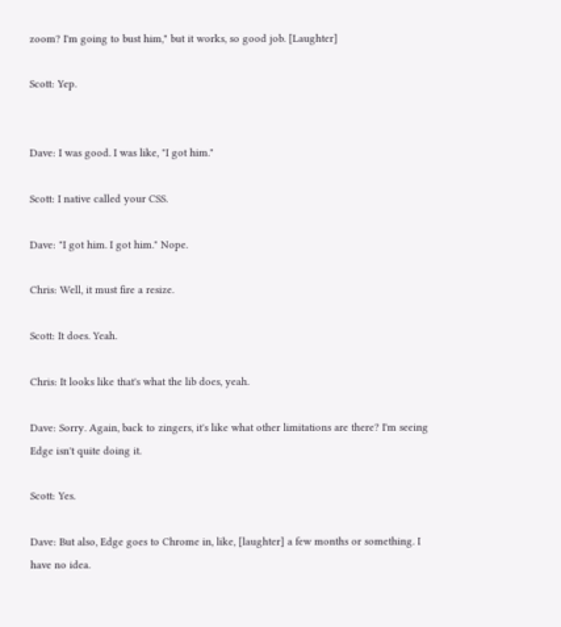zoom? I'm going to bust him," but it works, so good job. [Laughter]

Scott: Yep.


Dave: I was good. I was like, "I got him."

Scott: I native called your CSS.

Dave: "I got him. I got him." Nope.

Chris: Well, it must fire a resize.

Scott: It does. Yeah.

Chris: It looks like that's what the lib does, yeah.

Dave: Sorry. Again, back to zingers, it's like what other limitations are there? I'm seeing Edge isn't quite doing it.

Scott: Yes.

Dave: But also, Edge goes to Chrome in, like, [laughter] a few months or something. I have no idea.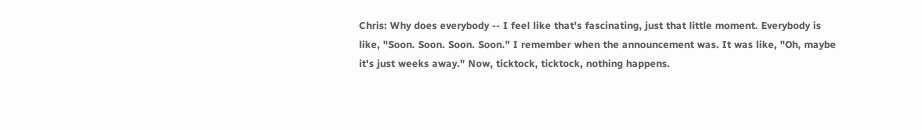Chris: Why does everybody -- I feel like that's fascinating, just that little moment. Everybody is like, "Soon. Soon. Soon. Soon." I remember when the announcement was. It was like, "Oh, maybe it's just weeks away." Now, ticktock, ticktock, nothing happens.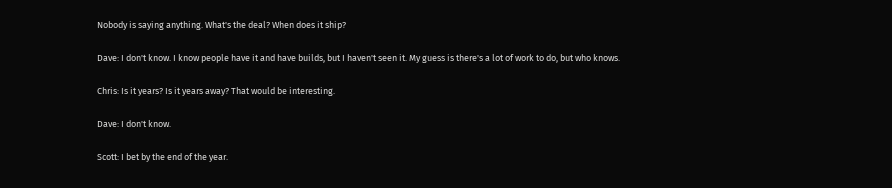Nobody is saying anything. What's the deal? When does it ship?

Dave: I don't know. I know people have it and have builds, but I haven't seen it. My guess is there's a lot of work to do, but who knows.

Chris: Is it years? Is it years away? That would be interesting.

Dave: I don't know.

Scott: I bet by the end of the year.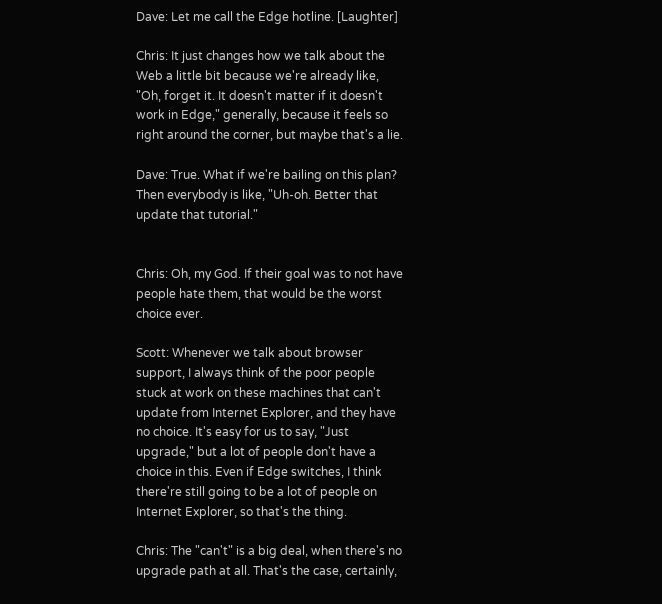Dave: Let me call the Edge hotline. [Laughter]

Chris: It just changes how we talk about the Web a little bit because we're already like, "Oh, forget it. It doesn't matter if it doesn't work in Edge," generally, because it feels so right around the corner, but maybe that's a lie.

Dave: True. What if we're bailing on this plan? Then everybody is like, "Uh-oh. Better that update that tutorial."


Chris: Oh, my God. If their goal was to not have people hate them, that would be the worst choice ever.

Scott: Whenever we talk about browser support, I always think of the poor people stuck at work on these machines that can't update from Internet Explorer, and they have no choice. It's easy for us to say, "Just upgrade," but a lot of people don't have a choice in this. Even if Edge switches, I think there're still going to be a lot of people on Internet Explorer, so that's the thing.

Chris: The "can't" is a big deal, when there's no upgrade path at all. That's the case, certainly,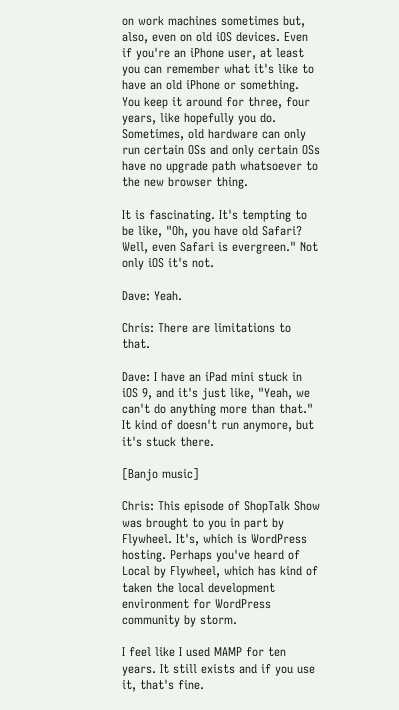on work machines sometimes but, also, even on old iOS devices. Even if you're an iPhone user, at least you can remember what it's like to have an old iPhone or something. You keep it around for three, four years, like hopefully you do. Sometimes, old hardware can only run certain OSs and only certain OSs have no upgrade path whatsoever to the new browser thing.

It is fascinating. It's tempting to be like, "Oh, you have old Safari? Well, even Safari is evergreen." Not only iOS it's not.

Dave: Yeah.

Chris: There are limitations to that.

Dave: I have an iPad mini stuck in iOS 9, and it's just like, "Yeah, we can't do anything more than that." It kind of doesn't run anymore, but it's stuck there.

[Banjo music]

Chris: This episode of ShopTalk Show was brought to you in part by Flywheel. It's, which is WordPress hosting. Perhaps you've heard of Local by Flywheel, which has kind of taken the local development environment for WordPress community by storm.

I feel like I used MAMP for ten years. It still exists and if you use it, that's fine.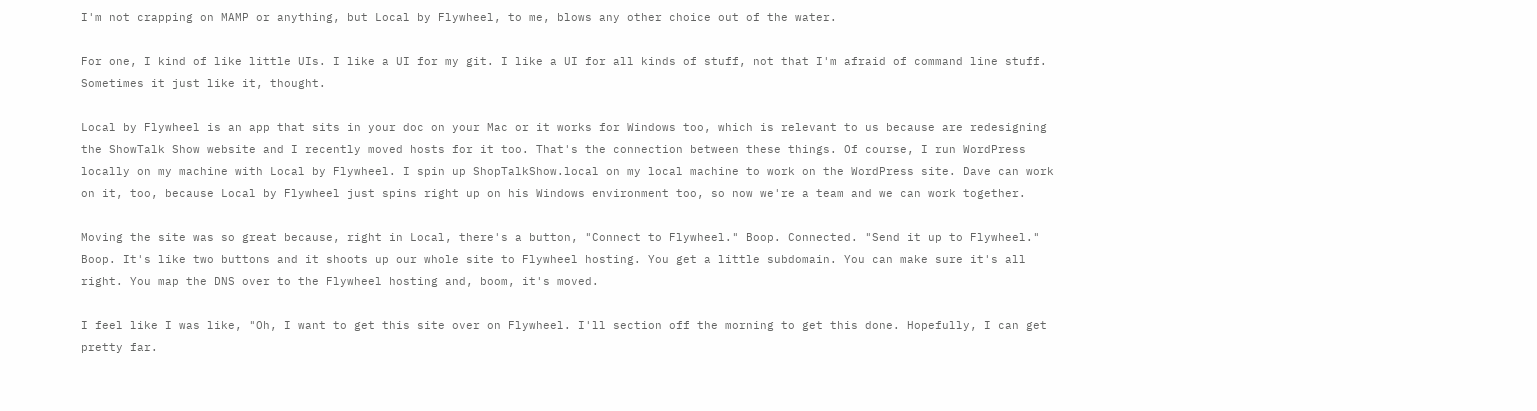I'm not crapping on MAMP or anything, but Local by Flywheel, to me, blows any other choice out of the water.

For one, I kind of like little UIs. I like a UI for my git. I like a UI for all kinds of stuff, not that I'm afraid of command line stuff. Sometimes it just like it, thought.

Local by Flywheel is an app that sits in your doc on your Mac or it works for Windows too, which is relevant to us because are redesigning the ShowTalk Show website and I recently moved hosts for it too. That's the connection between these things. Of course, I run WordPress locally on my machine with Local by Flywheel. I spin up ShopTalkShow.local on my local machine to work on the WordPress site. Dave can work on it, too, because Local by Flywheel just spins right up on his Windows environment too, so now we're a team and we can work together.

Moving the site was so great because, right in Local, there's a button, "Connect to Flywheel." Boop. Connected. "Send it up to Flywheel." Boop. It's like two buttons and it shoots up our whole site to Flywheel hosting. You get a little subdomain. You can make sure it's all right. You map the DNS over to the Flywheel hosting and, boom, it's moved.

I feel like I was like, "Oh, I want to get this site over on Flywheel. I'll section off the morning to get this done. Hopefully, I can get pretty far.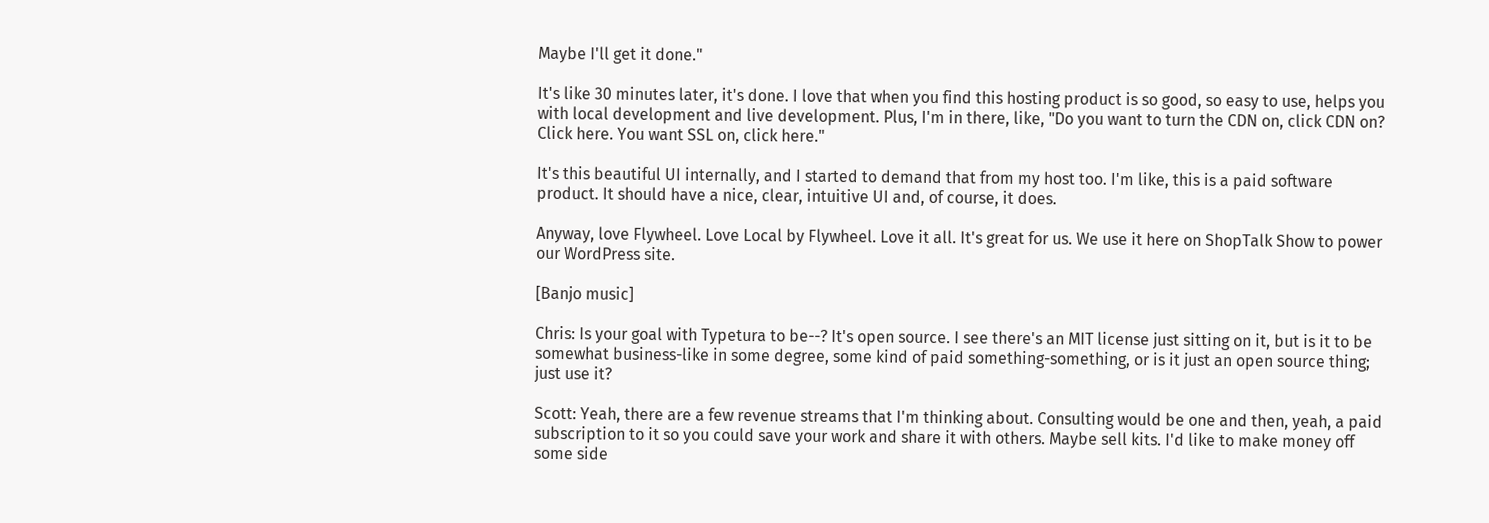Maybe I'll get it done."

It's like 30 minutes later, it's done. I love that when you find this hosting product is so good, so easy to use, helps you with local development and live development. Plus, I'm in there, like, "Do you want to turn the CDN on, click CDN on? Click here. You want SSL on, click here."

It's this beautiful UI internally, and I started to demand that from my host too. I'm like, this is a paid software product. It should have a nice, clear, intuitive UI and, of course, it does.

Anyway, love Flywheel. Love Local by Flywheel. Love it all. It's great for us. We use it here on ShopTalk Show to power our WordPress site.

[Banjo music]

Chris: Is your goal with Typetura to be--? It's open source. I see there's an MIT license just sitting on it, but is it to be somewhat business-like in some degree, some kind of paid something-something, or is it just an open source thing; just use it?

Scott: Yeah, there are a few revenue streams that I'm thinking about. Consulting would be one and then, yeah, a paid subscription to it so you could save your work and share it with others. Maybe sell kits. I'd like to make money off some side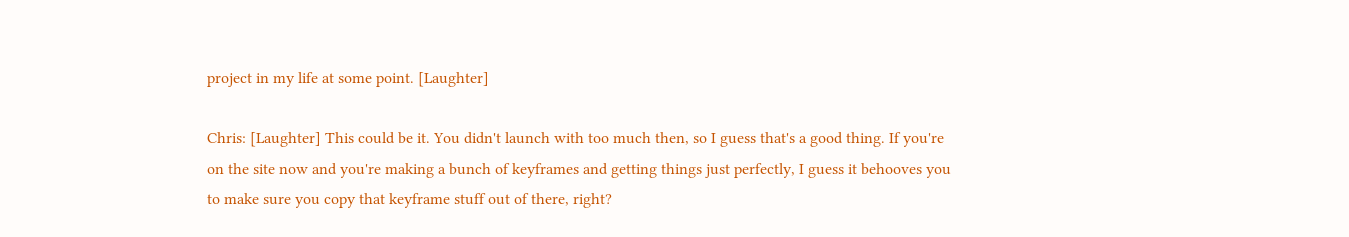project in my life at some point. [Laughter]

Chris: [Laughter] This could be it. You didn't launch with too much then, so I guess that's a good thing. If you're on the site now and you're making a bunch of keyframes and getting things just perfectly, I guess it behooves you to make sure you copy that keyframe stuff out of there, right?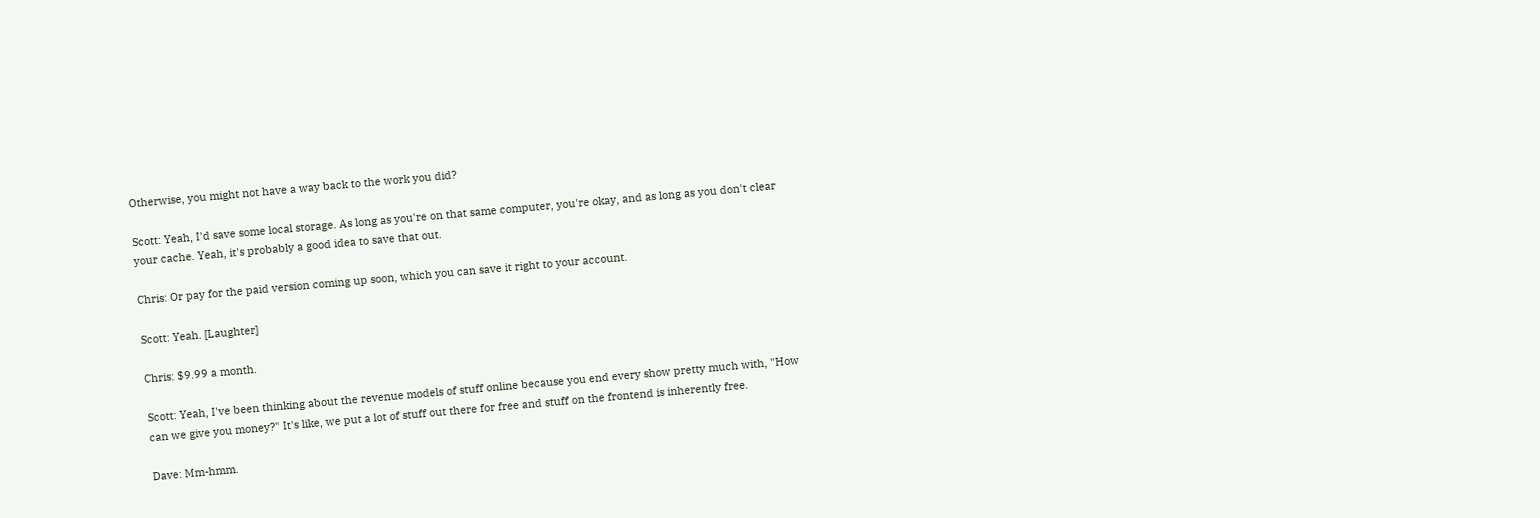Otherwise, you might not have a way back to the work you did?

Scott: Yeah, I'd save some local storage. As long as you're on that same computer, you're okay, and as long as you don't clear your cache. Yeah, it's probably a good idea to save that out.

Chris: Or pay for the paid version coming up soon, which you can save it right to your account.

Scott: Yeah. [Laughter]

Chris: $9.99 a month.

Scott: Yeah, I've been thinking about the revenue models of stuff online because you end every show pretty much with, "How can we give you money?" It's like, we put a lot of stuff out there for free and stuff on the frontend is inherently free.

Dave: Mm-hmm.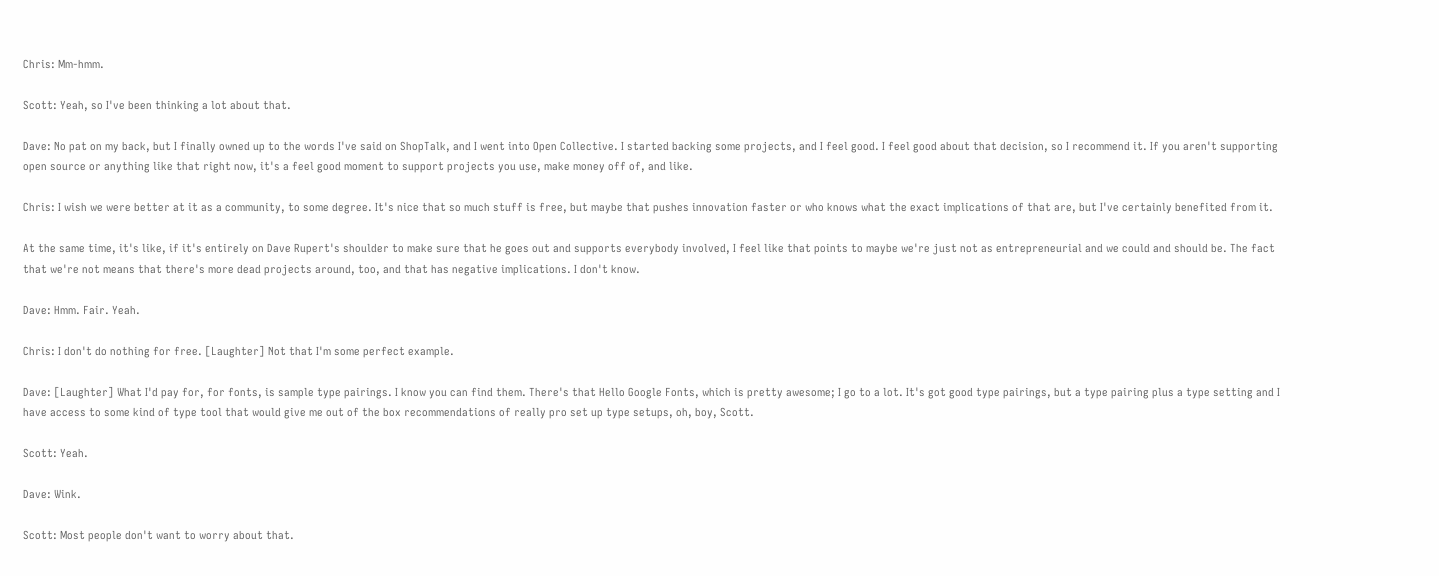Chris: Mm-hmm.

Scott: Yeah, so I've been thinking a lot about that.

Dave: No pat on my back, but I finally owned up to the words I've said on ShopTalk, and I went into Open Collective. I started backing some projects, and I feel good. I feel good about that decision, so I recommend it. If you aren't supporting open source or anything like that right now, it's a feel good moment to support projects you use, make money off of, and like.

Chris: I wish we were better at it as a community, to some degree. It's nice that so much stuff is free, but maybe that pushes innovation faster or who knows what the exact implications of that are, but I've certainly benefited from it.

At the same time, it's like, if it's entirely on Dave Rupert's shoulder to make sure that he goes out and supports everybody involved, I feel like that points to maybe we're just not as entrepreneurial and we could and should be. The fact that we're not means that there's more dead projects around, too, and that has negative implications. I don't know.

Dave: Hmm. Fair. Yeah.

Chris: I don't do nothing for free. [Laughter] Not that I'm some perfect example.

Dave: [Laughter] What I'd pay for, for fonts, is sample type pairings. I know you can find them. There's that Hello Google Fonts, which is pretty awesome; I go to a lot. It's got good type pairings, but a type pairing plus a type setting and I have access to some kind of type tool that would give me out of the box recommendations of really pro set up type setups, oh, boy, Scott.

Scott: Yeah.

Dave: Wink.

Scott: Most people don't want to worry about that.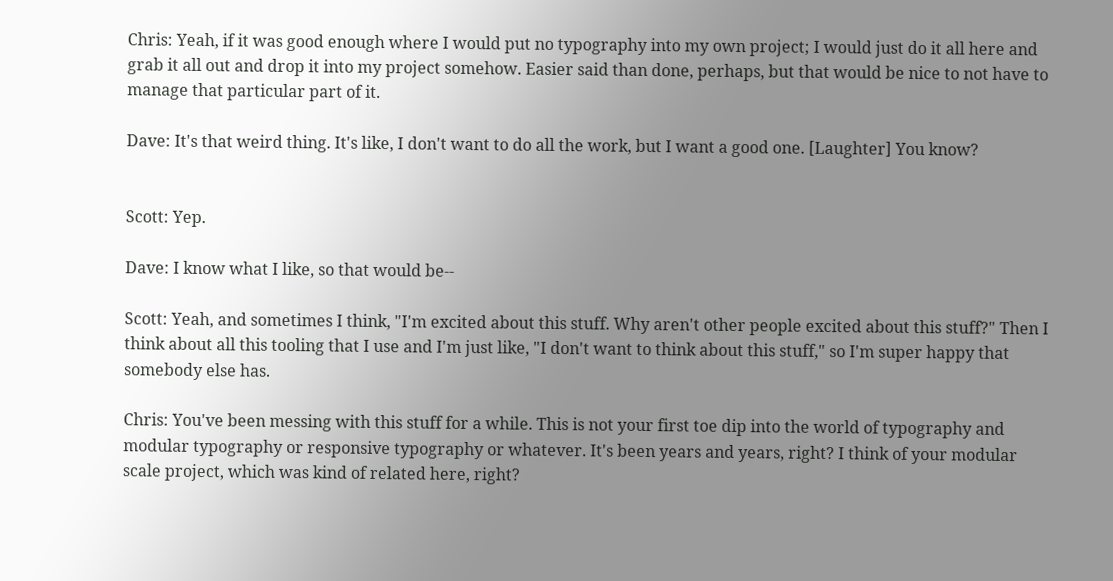Chris: Yeah, if it was good enough where I would put no typography into my own project; I would just do it all here and grab it all out and drop it into my project somehow. Easier said than done, perhaps, but that would be nice to not have to manage that particular part of it.

Dave: It's that weird thing. It's like, I don't want to do all the work, but I want a good one. [Laughter] You know?


Scott: Yep.

Dave: I know what I like, so that would be--

Scott: Yeah, and sometimes I think, "I'm excited about this stuff. Why aren't other people excited about this stuff?" Then I think about all this tooling that I use and I'm just like, "I don't want to think about this stuff," so I'm super happy that somebody else has.

Chris: You've been messing with this stuff for a while. This is not your first toe dip into the world of typography and modular typography or responsive typography or whatever. It's been years and years, right? I think of your modular scale project, which was kind of related here, right?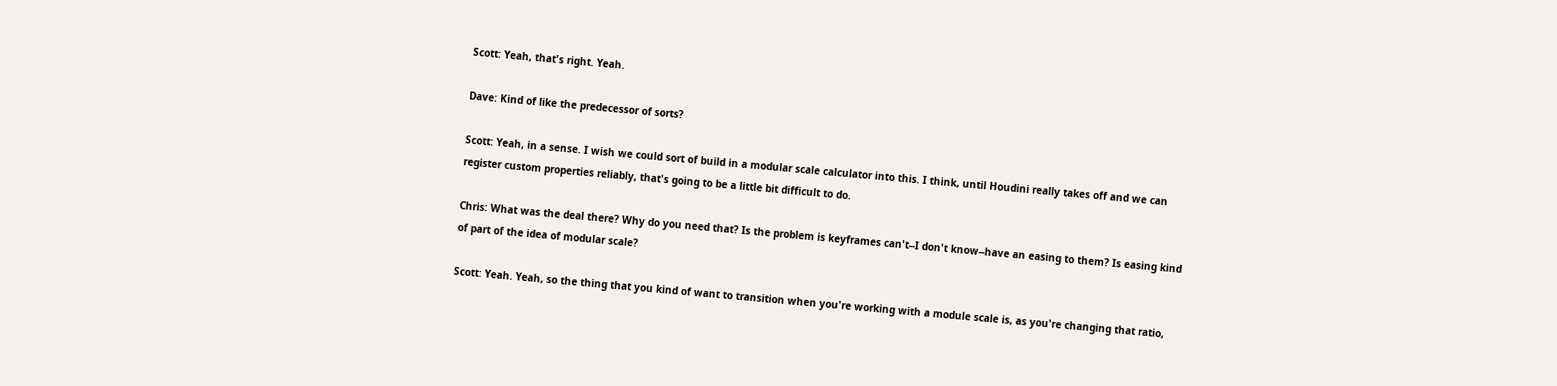Scott: Yeah, that's right. Yeah.

Dave: Kind of like the predecessor of sorts?

Scott: Yeah, in a sense. I wish we could sort of build in a modular scale calculator into this. I think, until Houdini really takes off and we can register custom properties reliably, that's going to be a little bit difficult to do.

Chris: What was the deal there? Why do you need that? Is the problem is keyframes can't--I don't know--have an easing to them? Is easing kind of part of the idea of modular scale?

Scott: Yeah. Yeah, so the thing that you kind of want to transition when you're working with a module scale is, as you're changing that ratio,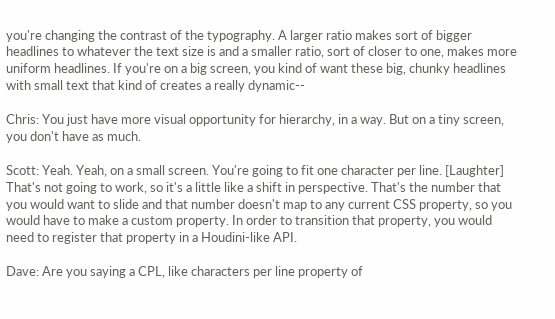you're changing the contrast of the typography. A larger ratio makes sort of bigger headlines to whatever the text size is and a smaller ratio, sort of closer to one, makes more uniform headlines. If you're on a big screen, you kind of want these big, chunky headlines with small text that kind of creates a really dynamic--

Chris: You just have more visual opportunity for hierarchy, in a way. But on a tiny screen, you don't have as much.

Scott: Yeah. Yeah, on a small screen. You're going to fit one character per line. [Laughter] That's not going to work, so it's a little like a shift in perspective. That's the number that you would want to slide and that number doesn't map to any current CSS property, so you would have to make a custom property. In order to transition that property, you would need to register that property in a Houdini-like API.

Dave: Are you saying a CPL, like characters per line property of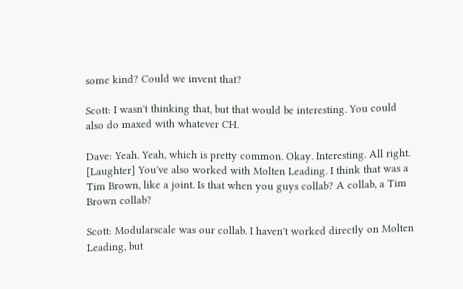some kind? Could we invent that?

Scott: I wasn't thinking that, but that would be interesting. You could also do maxed with whatever CH.

Dave: Yeah. Yeah, which is pretty common. Okay. Interesting. All right. [Laughter] You've also worked with Molten Leading. I think that was a Tim Brown, like a joint. Is that when you guys collab? A collab, a Tim Brown collab?

Scott: Modularscale was our collab. I haven't worked directly on Molten Leading, but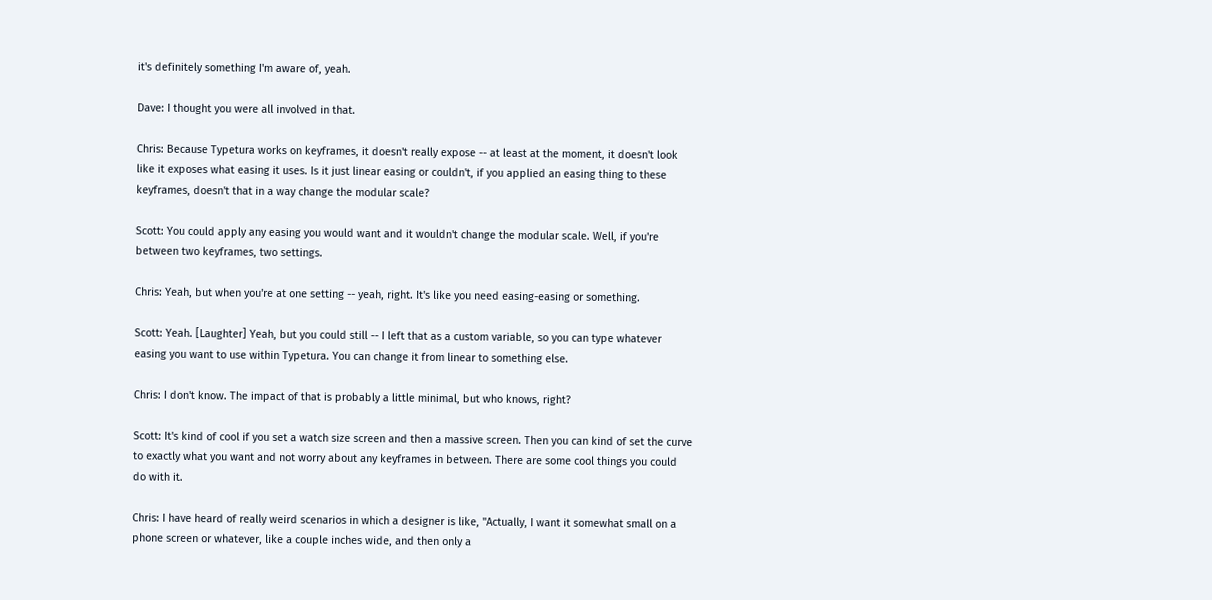it's definitely something I'm aware of, yeah.

Dave: I thought you were all involved in that.

Chris: Because Typetura works on keyframes, it doesn't really expose -- at least at the moment, it doesn't look like it exposes what easing it uses. Is it just linear easing or couldn't, if you applied an easing thing to these keyframes, doesn't that in a way change the modular scale?

Scott: You could apply any easing you would want and it wouldn't change the modular scale. Well, if you're between two keyframes, two settings.

Chris: Yeah, but when you're at one setting -- yeah, right. It's like you need easing-easing or something.

Scott: Yeah. [Laughter] Yeah, but you could still -- I left that as a custom variable, so you can type whatever easing you want to use within Typetura. You can change it from linear to something else.

Chris: I don't know. The impact of that is probably a little minimal, but who knows, right?

Scott: It's kind of cool if you set a watch size screen and then a massive screen. Then you can kind of set the curve to exactly what you want and not worry about any keyframes in between. There are some cool things you could do with it.

Chris: I have heard of really weird scenarios in which a designer is like, "Actually, I want it somewhat small on a phone screen or whatever, like a couple inches wide, and then only a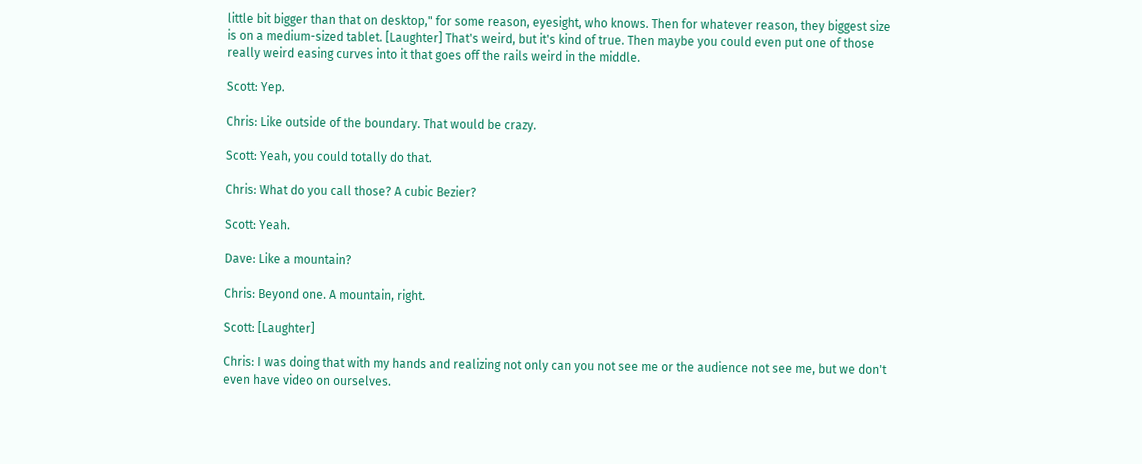little bit bigger than that on desktop," for some reason, eyesight, who knows. Then for whatever reason, they biggest size is on a medium-sized tablet. [Laughter] That's weird, but it's kind of true. Then maybe you could even put one of those really weird easing curves into it that goes off the rails weird in the middle.

Scott: Yep.

Chris: Like outside of the boundary. That would be crazy.

Scott: Yeah, you could totally do that.

Chris: What do you call those? A cubic Bezier?

Scott: Yeah.

Dave: Like a mountain?

Chris: Beyond one. A mountain, right.

Scott: [Laughter]

Chris: I was doing that with my hands and realizing not only can you not see me or the audience not see me, but we don't even have video on ourselves.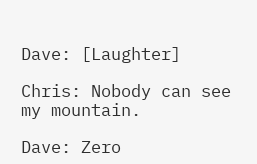Dave: [Laughter]

Chris: Nobody can see my mountain.

Dave: Zero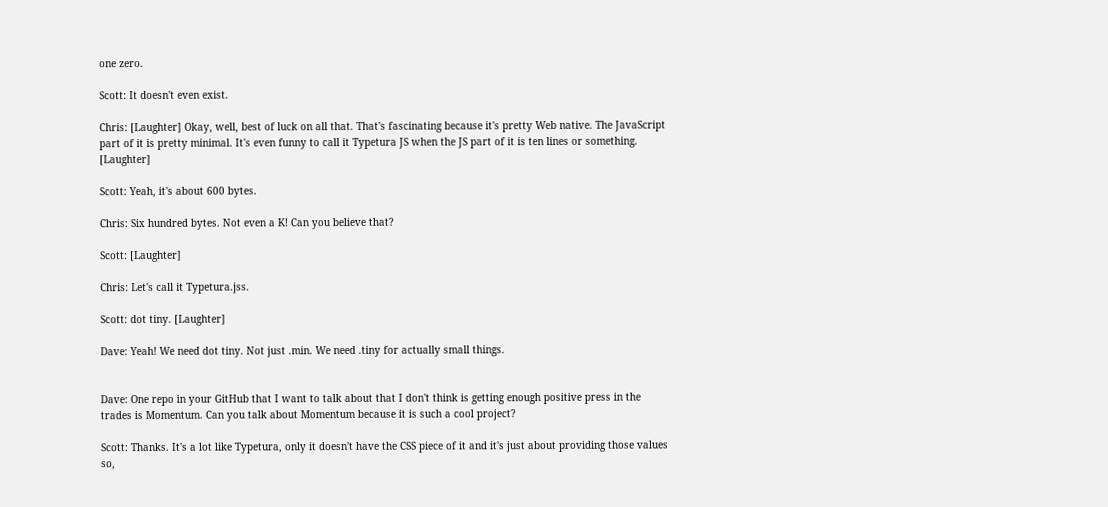one zero.

Scott: It doesn't even exist.

Chris: [Laughter] Okay, well, best of luck on all that. That's fascinating because it's pretty Web native. The JavaScript part of it is pretty minimal. It's even funny to call it Typetura JS when the JS part of it is ten lines or something. [Laughter]

Scott: Yeah, it's about 600 bytes.

Chris: Six hundred bytes. Not even a K! Can you believe that?

Scott: [Laughter]

Chris: Let's call it Typetura.jss.

Scott: dot tiny. [Laughter]

Dave: Yeah! We need dot tiny. Not just .min. We need .tiny for actually small things.


Dave: One repo in your GitHub that I want to talk about that I don't think is getting enough positive press in the trades is Momentum. Can you talk about Momentum because it is such a cool project?

Scott: Thanks. It's a lot like Typetura, only it doesn't have the CSS piece of it and it's just about providing those values so,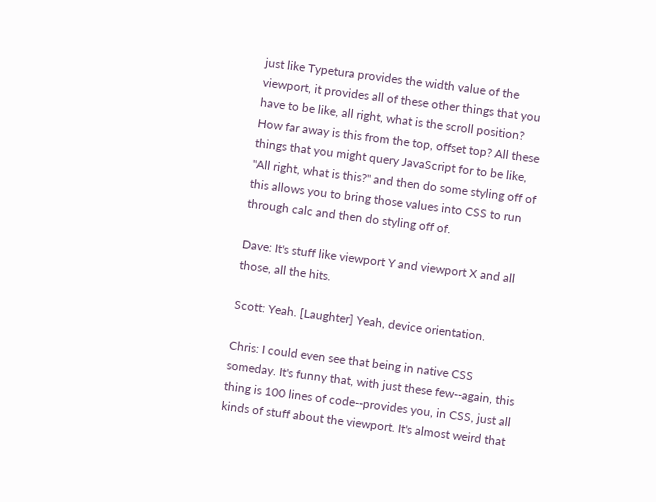just like Typetura provides the width value of the viewport, it provides all of these other things that you have to be like, all right, what is the scroll position? How far away is this from the top, offset top? All these things that you might query JavaScript for to be like, "All right, what is this?" and then do some styling off of this allows you to bring those values into CSS to run through calc and then do styling off of.

Dave: It's stuff like viewport Y and viewport X and all those, all the hits.

Scott: Yeah. [Laughter] Yeah, device orientation.

Chris: I could even see that being in native CSS someday. It's funny that, with just these few--again, this thing is 100 lines of code--provides you, in CSS, just all kinds of stuff about the viewport. It's almost weird that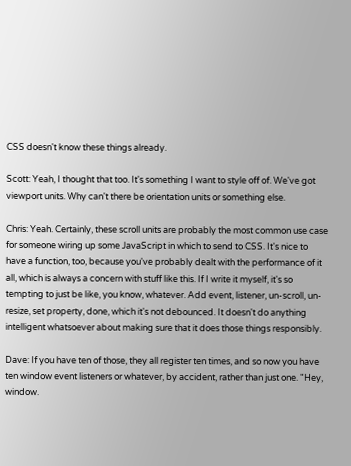CSS doesn't know these things already.

Scott: Yeah, I thought that too. It's something I want to style off of. We've got viewport units. Why can't there be orientation units or something else.

Chris: Yeah. Certainly, these scroll units are probably the most common use case for someone wiring up some JavaScript in which to send to CSS. It's nice to have a function, too, because you've probably dealt with the performance of it all, which is always a concern with stuff like this. If I write it myself, it's so tempting to just be like, you know, whatever. Add event, listener, un-scroll, un-resize, set property, done, which it's not debounced. It doesn't do anything intelligent whatsoever about making sure that it does those things responsibly.

Dave: If you have ten of those, they all register ten times, and so now you have ten window event listeners or whatever, by accident, rather than just one. "Hey, window.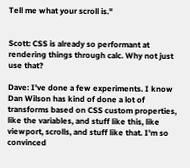Tell me what your scroll is."


Scott: CSS is already so performant at rendering things through calc. Why not just use that?

Dave: I've done a few experiments. I know Dan Wilson has kind of done a lot of transforms based on CSS custom properties, like the variables, and stuff like this, like viewport, scrolls, and stuff like that. I'm so convinced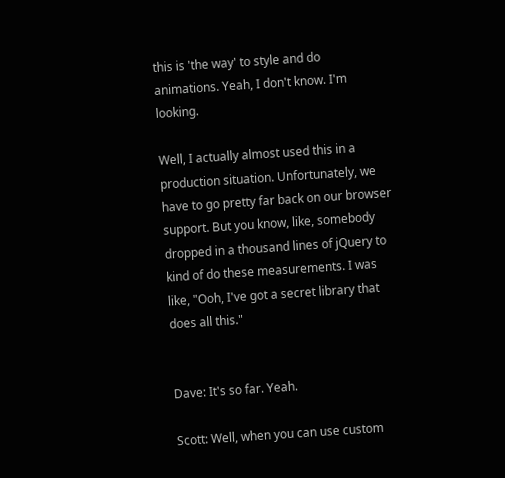this is 'the way' to style and do animations. Yeah, I don't know. I'm looking.

Well, I actually almost used this in a production situation. Unfortunately, we have to go pretty far back on our browser support. But you know, like, somebody dropped in a thousand lines of jQuery to kind of do these measurements. I was like, "Ooh, I've got a secret library that does all this."


Dave: It's so far. Yeah.

Scott: Well, when you can use custom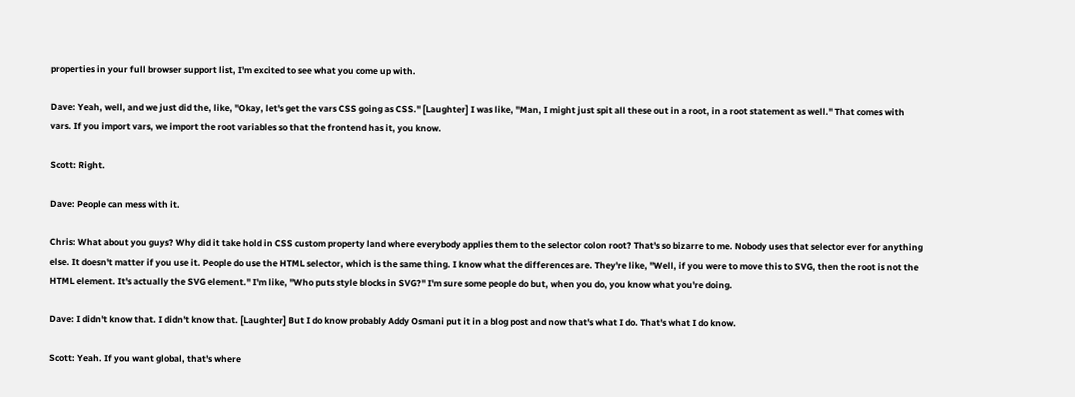properties in your full browser support list, I'm excited to see what you come up with.

Dave: Yeah, well, and we just did the, like, "Okay, let's get the vars CSS going as CSS." [Laughter] I was like, "Man, I might just spit all these out in a root, in a root statement as well." That comes with vars. If you import vars, we import the root variables so that the frontend has it, you know.

Scott: Right.

Dave: People can mess with it.

Chris: What about you guys? Why did it take hold in CSS custom property land where everybody applies them to the selector colon root? That's so bizarre to me. Nobody uses that selector ever for anything else. It doesn't matter if you use it. People do use the HTML selector, which is the same thing. I know what the differences are. They're like, "Well, if you were to move this to SVG, then the root is not the HTML element. It's actually the SVG element." I'm like, "Who puts style blocks in SVG?" I'm sure some people do but, when you do, you know what you're doing.

Dave: I didn't know that. I didn't know that. [Laughter] But I do know probably Addy Osmani put it in a blog post and now that's what I do. That's what I do know.

Scott: Yeah. If you want global, that's where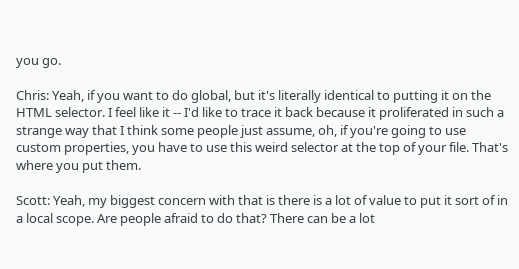you go.

Chris: Yeah, if you want to do global, but it's literally identical to putting it on the HTML selector. I feel like it -- I'd like to trace it back because it proliferated in such a strange way that I think some people just assume, oh, if you're going to use custom properties, you have to use this weird selector at the top of your file. That's where you put them.

Scott: Yeah, my biggest concern with that is there is a lot of value to put it sort of in a local scope. Are people afraid to do that? There can be a lot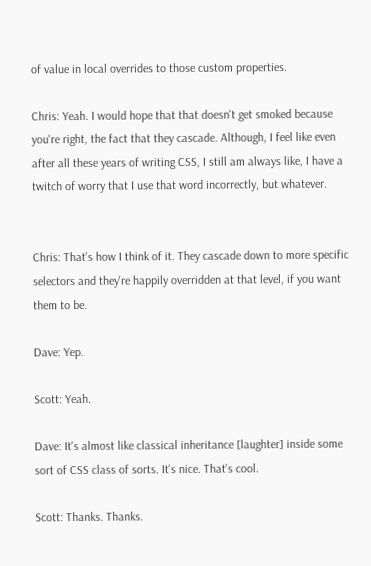of value in local overrides to those custom properties.

Chris: Yeah. I would hope that that doesn't get smoked because you're right, the fact that they cascade. Although, I feel like even after all these years of writing CSS, I still am always like, I have a twitch of worry that I use that word incorrectly, but whatever.


Chris: That's how I think of it. They cascade down to more specific selectors and they're happily overridden at that level, if you want them to be.

Dave: Yep.

Scott: Yeah.

Dave: It's almost like classical inheritance [laughter] inside some sort of CSS class of sorts. It's nice. That's cool.

Scott: Thanks. Thanks.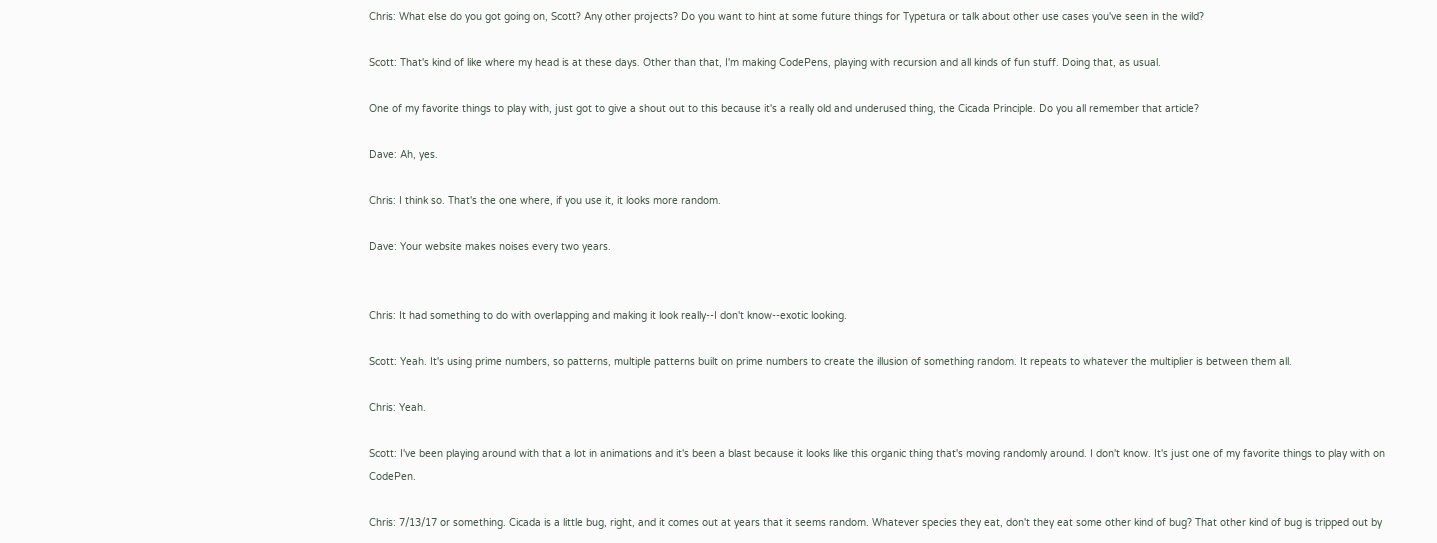Chris: What else do you got going on, Scott? Any other projects? Do you want to hint at some future things for Typetura or talk about other use cases you've seen in the wild?

Scott: That's kind of like where my head is at these days. Other than that, I'm making CodePens, playing with recursion and all kinds of fun stuff. Doing that, as usual.

One of my favorite things to play with, just got to give a shout out to this because it's a really old and underused thing, the Cicada Principle. Do you all remember that article?

Dave: Ah, yes.

Chris: I think so. That's the one where, if you use it, it looks more random.

Dave: Your website makes noises every two years.


Chris: It had something to do with overlapping and making it look really--I don't know--exotic looking.

Scott: Yeah. It's using prime numbers, so patterns, multiple patterns built on prime numbers to create the illusion of something random. It repeats to whatever the multiplier is between them all.

Chris: Yeah.

Scott: I've been playing around with that a lot in animations and it's been a blast because it looks like this organic thing that's moving randomly around. I don't know. It's just one of my favorite things to play with on CodePen.

Chris: 7/13/17 or something. Cicada is a little bug, right, and it comes out at years that it seems random. Whatever species they eat, don't they eat some other kind of bug? That other kind of bug is tripped out by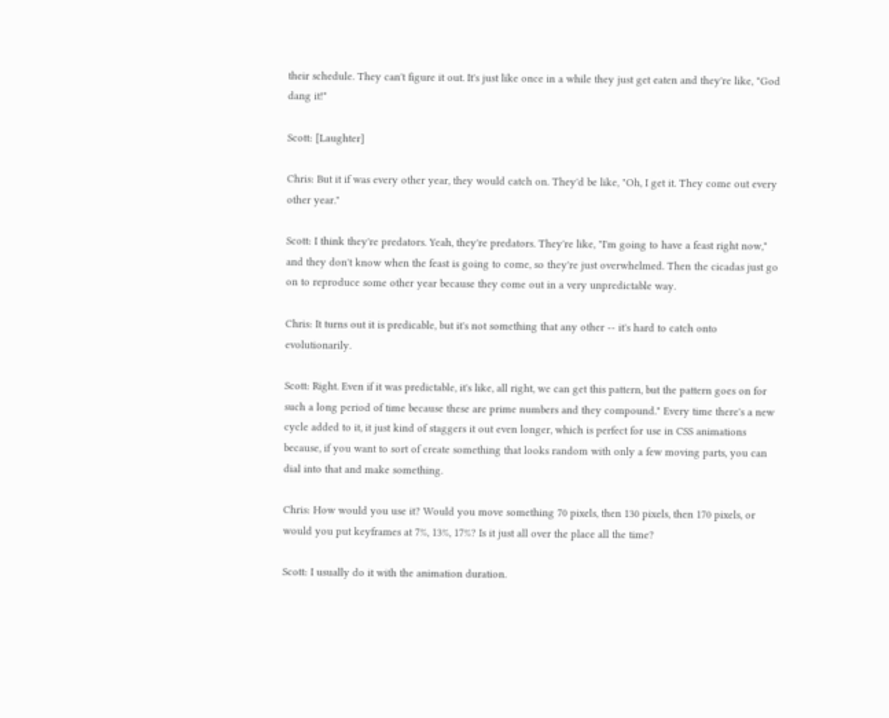their schedule. They can't figure it out. It's just like once in a while they just get eaten and they're like, "God dang it!"

Scott: [Laughter]

Chris: But it if was every other year, they would catch on. They'd be like, "Oh, I get it. They come out every other year."

Scott: I think they're predators. Yeah, they're predators. They're like, "I'm going to have a feast right now," and they don't know when the feast is going to come, so they're just overwhelmed. Then the cicadas just go on to reproduce some other year because they come out in a very unpredictable way.

Chris: It turns out it is predicable, but it's not something that any other -- it's hard to catch onto evolutionarily.

Scott: Right. Even if it was predictable, it's like, all right, we can get this pattern, but the pattern goes on for such a long period of time because these are prime numbers and they compound." Every time there's a new cycle added to it, it just kind of staggers it out even longer, which is perfect for use in CSS animations because, if you want to sort of create something that looks random with only a few moving parts, you can dial into that and make something.

Chris: How would you use it? Would you move something 70 pixels, then 130 pixels, then 170 pixels, or would you put keyframes at 7%, 13%, 17%? Is it just all over the place all the time?

Scott: I usually do it with the animation duration.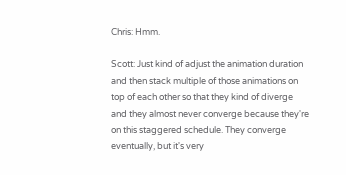Chris: Hmm.

Scott: Just kind of adjust the animation duration and then stack multiple of those animations on top of each other so that they kind of diverge and they almost never converge because they're on this staggered schedule. They converge eventually, but it's very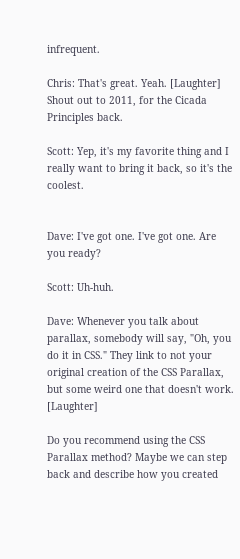infrequent.

Chris: That's great. Yeah. [Laughter] Shout out to 2011, for the Cicada Principles back.

Scott: Yep, it's my favorite thing and I really want to bring it back, so it's the coolest.


Dave: I've got one. I've got one. Are you ready?

Scott: Uh-huh.

Dave: Whenever you talk about parallax, somebody will say, "Oh, you do it in CSS." They link to not your original creation of the CSS Parallax, but some weird one that doesn't work. [Laughter]

Do you recommend using the CSS Parallax method? Maybe we can step back and describe how you created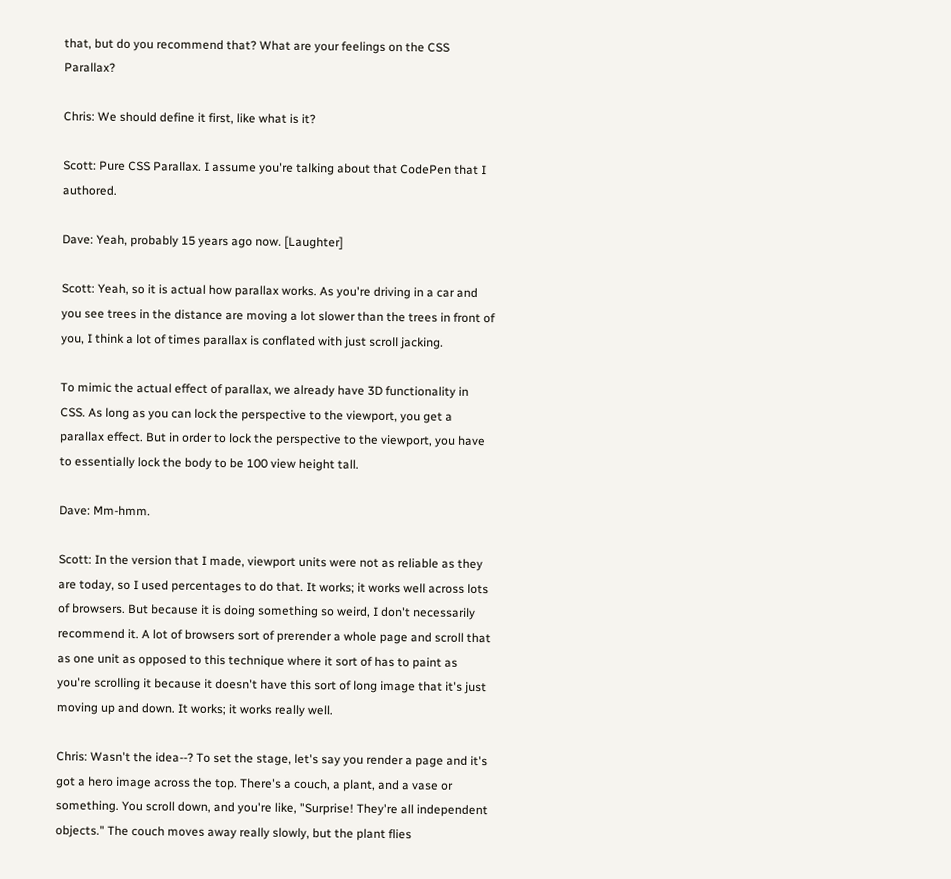that, but do you recommend that? What are your feelings on the CSS Parallax?

Chris: We should define it first, like what is it?

Scott: Pure CSS Parallax. I assume you're talking about that CodePen that I authored.

Dave: Yeah, probably 15 years ago now. [Laughter]

Scott: Yeah, so it is actual how parallax works. As you're driving in a car and you see trees in the distance are moving a lot slower than the trees in front of you, I think a lot of times parallax is conflated with just scroll jacking.

To mimic the actual effect of parallax, we already have 3D functionality in CSS. As long as you can lock the perspective to the viewport, you get a parallax effect. But in order to lock the perspective to the viewport, you have to essentially lock the body to be 100 view height tall.

Dave: Mm-hmm.

Scott: In the version that I made, viewport units were not as reliable as they are today, so I used percentages to do that. It works; it works well across lots of browsers. But because it is doing something so weird, I don't necessarily recommend it. A lot of browsers sort of prerender a whole page and scroll that as one unit as opposed to this technique where it sort of has to paint as you're scrolling it because it doesn't have this sort of long image that it's just moving up and down. It works; it works really well.

Chris: Wasn't the idea--? To set the stage, let's say you render a page and it's got a hero image across the top. There's a couch, a plant, and a vase or something. You scroll down, and you're like, "Surprise! They're all independent objects." The couch moves away really slowly, but the plant flies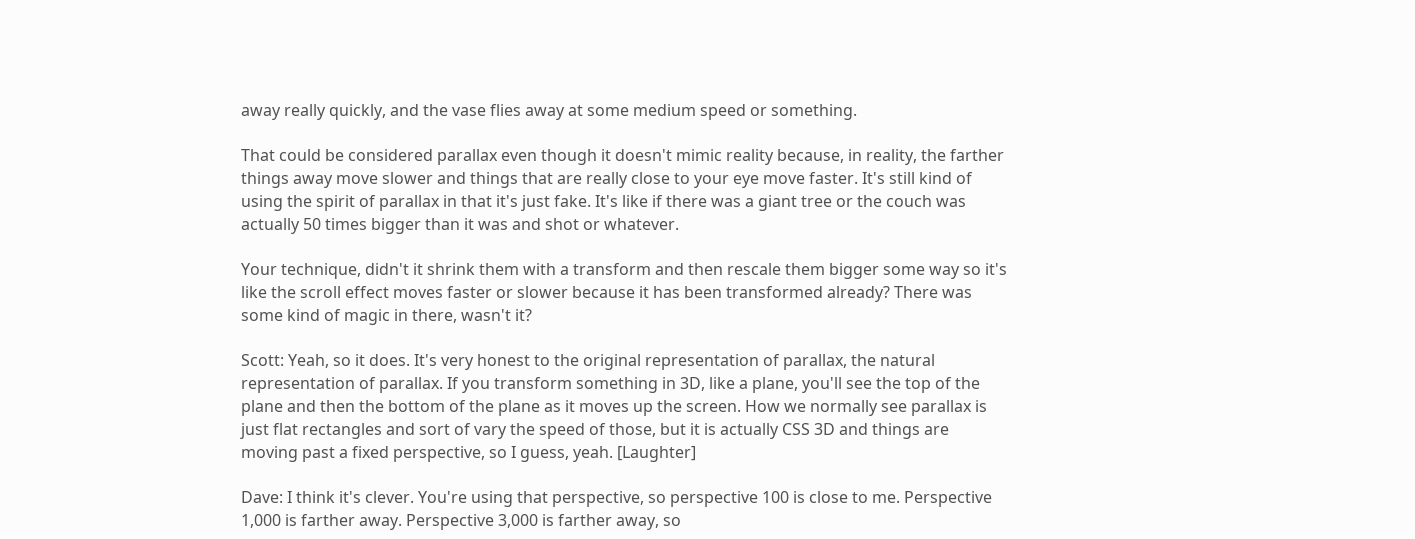away really quickly, and the vase flies away at some medium speed or something.

That could be considered parallax even though it doesn't mimic reality because, in reality, the farther things away move slower and things that are really close to your eye move faster. It's still kind of using the spirit of parallax in that it's just fake. It's like if there was a giant tree or the couch was actually 50 times bigger than it was and shot or whatever.

Your technique, didn't it shrink them with a transform and then rescale them bigger some way so it's like the scroll effect moves faster or slower because it has been transformed already? There was some kind of magic in there, wasn't it?

Scott: Yeah, so it does. It's very honest to the original representation of parallax, the natural representation of parallax. If you transform something in 3D, like a plane, you'll see the top of the plane and then the bottom of the plane as it moves up the screen. How we normally see parallax is just flat rectangles and sort of vary the speed of those, but it is actually CSS 3D and things are moving past a fixed perspective, so I guess, yeah. [Laughter]

Dave: I think it's clever. You're using that perspective, so perspective 100 is close to me. Perspective 1,000 is farther away. Perspective 3,000 is farther away, so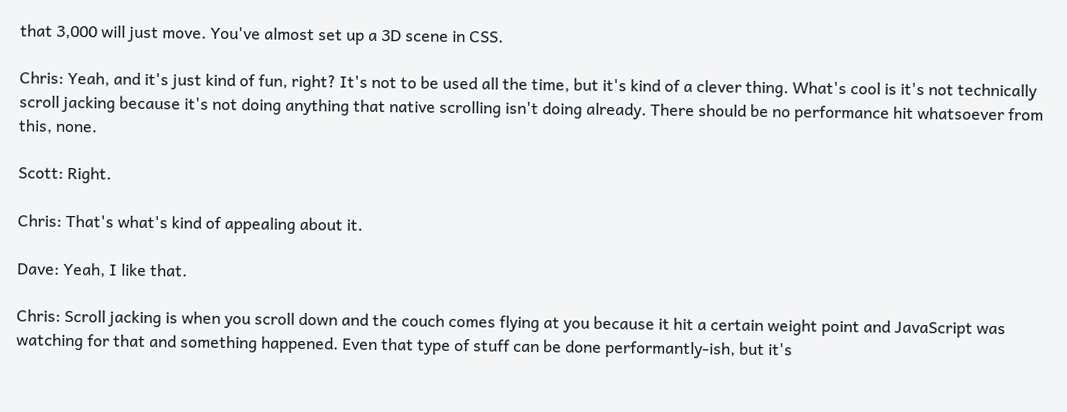that 3,000 will just move. You've almost set up a 3D scene in CSS.

Chris: Yeah, and it's just kind of fun, right? It's not to be used all the time, but it's kind of a clever thing. What's cool is it's not technically scroll jacking because it's not doing anything that native scrolling isn't doing already. There should be no performance hit whatsoever from this, none.

Scott: Right.

Chris: That's what's kind of appealing about it.

Dave: Yeah, I like that.

Chris: Scroll jacking is when you scroll down and the couch comes flying at you because it hit a certain weight point and JavaScript was watching for that and something happened. Even that type of stuff can be done performantly-ish, but it's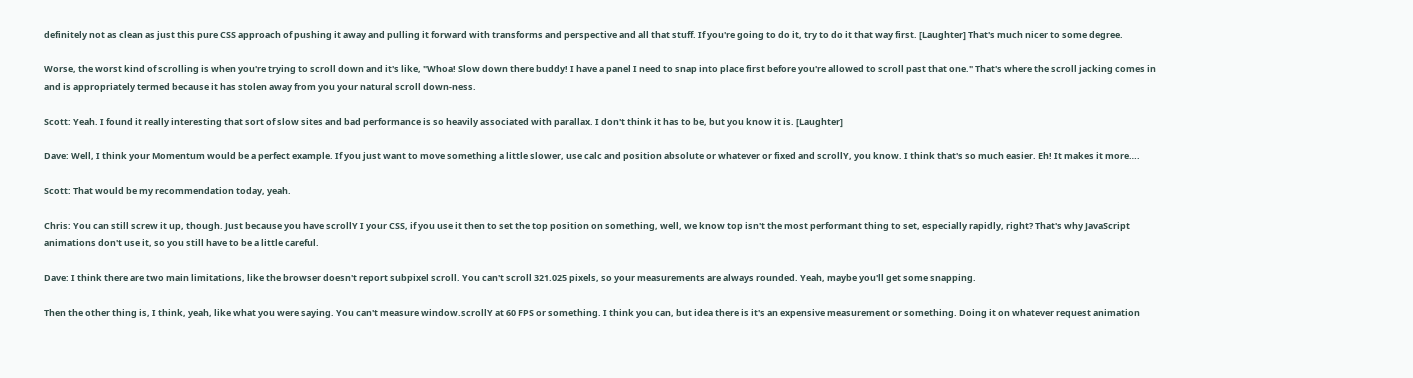definitely not as clean as just this pure CSS approach of pushing it away and pulling it forward with transforms and perspective and all that stuff. If you're going to do it, try to do it that way first. [Laughter] That's much nicer to some degree.

Worse, the worst kind of scrolling is when you're trying to scroll down and it's like, "Whoa! Slow down there buddy! I have a panel I need to snap into place first before you're allowed to scroll past that one." That's where the scroll jacking comes in and is appropriately termed because it has stolen away from you your natural scroll down-ness.

Scott: Yeah. I found it really interesting that sort of slow sites and bad performance is so heavily associated with parallax. I don't think it has to be, but you know it is. [Laughter]

Dave: Well, I think your Momentum would be a perfect example. If you just want to move something a little slower, use calc and position absolute or whatever or fixed and scrollY, you know. I think that's so much easier. Eh! It makes it more….

Scott: That would be my recommendation today, yeah.

Chris: You can still screw it up, though. Just because you have scrollY I your CSS, if you use it then to set the top position on something, well, we know top isn't the most performant thing to set, especially rapidly, right? That's why JavaScript animations don't use it, so you still have to be a little careful.

Dave: I think there are two main limitations, like the browser doesn't report subpixel scroll. You can't scroll 321.025 pixels, so your measurements are always rounded. Yeah, maybe you'll get some snapping.

Then the other thing is, I think, yeah, like what you were saying. You can't measure window.scrollY at 60 FPS or something. I think you can, but idea there is it's an expensive measurement or something. Doing it on whatever request animation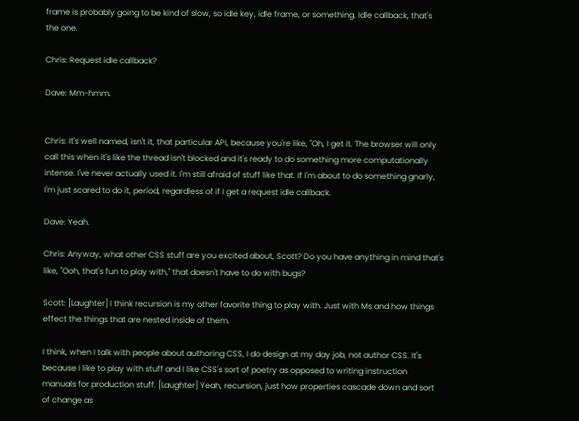frame is probably going to be kind of slow, so idle key, idle frame, or something. Idle callback, that's the one.

Chris: Request idle callback?

Dave: Mm-hmm.


Chris: It's well named, isn't it, that particular API, because you're like, "Oh, I get it. The browser will only call this when it's like the thread isn't blocked and it's ready to do something more computationally intense. I've never actually used it. I'm still afraid of stuff like that. If I'm about to do something gnarly, I'm just scared to do it, period, regardless of if I get a request idle callback.

Dave: Yeah.

Chris: Anyway, what other CSS stuff are you excited about, Scott? Do you have anything in mind that's like, "Ooh, that's fun to play with," that doesn't have to do with bugs?

Scott: [Laughter] I think recursion is my other favorite thing to play with. Just with Ms and how things effect the things that are nested inside of them.

I think, when I talk with people about authoring CSS, I do design at my day job, not author CSS. It's because I like to play with stuff and I like CSS's sort of poetry as opposed to writing instruction manuals for production stuff. [Laughter] Yeah, recursion, just how properties cascade down and sort of change as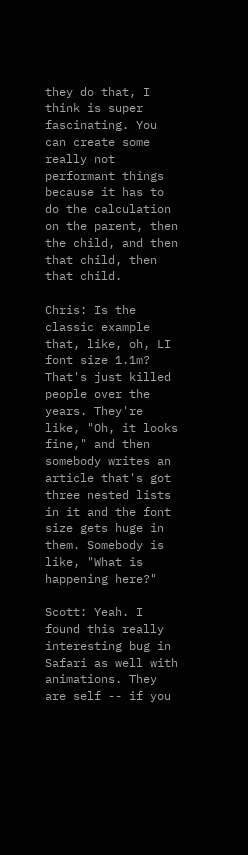they do that, I think is super fascinating. You can create some really not performant things because it has to do the calculation on the parent, then the child, and then that child, then that child.

Chris: Is the classic example that, like, oh, LI font size 1.1m? That's just killed people over the years. They're like, "Oh, it looks fine," and then somebody writes an article that's got three nested lists in it and the font size gets huge in them. Somebody is like, "What is happening here?"

Scott: Yeah. I found this really interesting bug in Safari as well with animations. They are self -- if you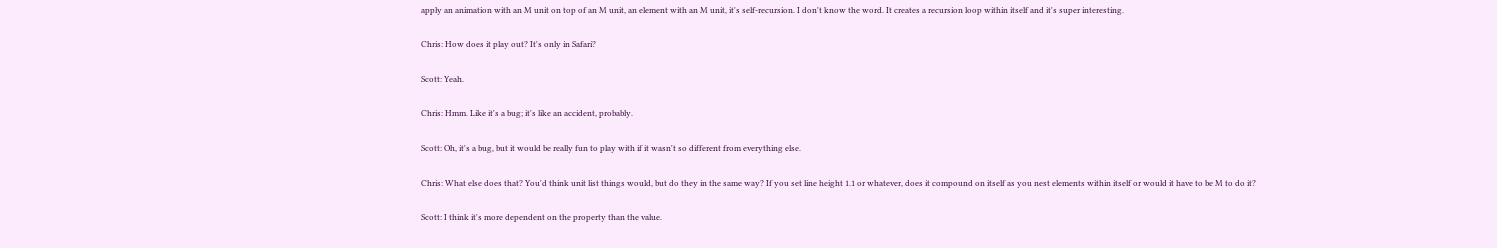apply an animation with an M unit on top of an M unit, an element with an M unit, it's self-recursion. I don't know the word. It creates a recursion loop within itself and it's super interesting.

Chris: How does it play out? It's only in Safari?

Scott: Yeah.

Chris: Hmm. Like it's a bug; it's like an accident, probably.

Scott: Oh, it's a bug, but it would be really fun to play with if it wasn't so different from everything else.

Chris: What else does that? You'd think unit list things would, but do they in the same way? If you set line height 1.1 or whatever, does it compound on itself as you nest elements within itself or would it have to be M to do it?

Scott: I think it's more dependent on the property than the value.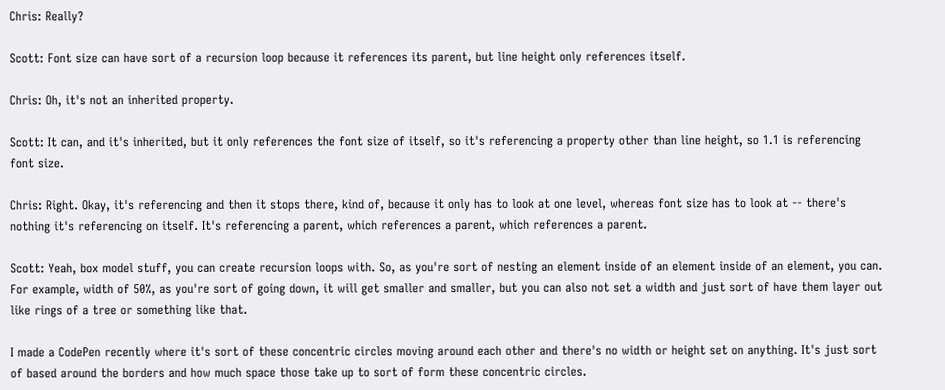Chris: Really?

Scott: Font size can have sort of a recursion loop because it references its parent, but line height only references itself.

Chris: Oh, it's not an inherited property.

Scott: It can, and it's inherited, but it only references the font size of itself, so it's referencing a property other than line height, so 1.1 is referencing font size.

Chris: Right. Okay, it's referencing and then it stops there, kind of, because it only has to look at one level, whereas font size has to look at -- there's nothing it's referencing on itself. It's referencing a parent, which references a parent, which references a parent.

Scott: Yeah, box model stuff, you can create recursion loops with. So, as you're sort of nesting an element inside of an element inside of an element, you can. For example, width of 50%, as you're sort of going down, it will get smaller and smaller, but you can also not set a width and just sort of have them layer out like rings of a tree or something like that.

I made a CodePen recently where it's sort of these concentric circles moving around each other and there's no width or height set on anything. It's just sort of based around the borders and how much space those take up to sort of form these concentric circles.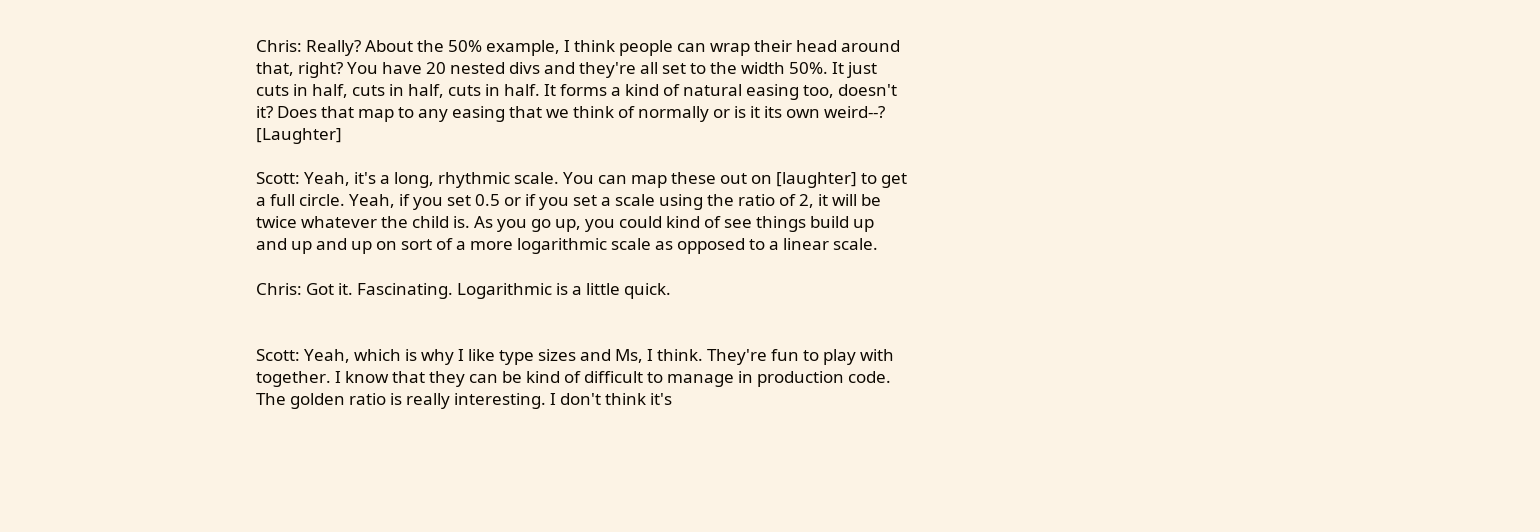Chris: Really? About the 50% example, I think people can wrap their head around that, right? You have 20 nested divs and they're all set to the width 50%. It just cuts in half, cuts in half, cuts in half. It forms a kind of natural easing too, doesn't it? Does that map to any easing that we think of normally or is it its own weird--? [Laughter]

Scott: Yeah, it's a long, rhythmic scale. You can map these out on [laughter] to get a full circle. Yeah, if you set 0.5 or if you set a scale using the ratio of 2, it will be twice whatever the child is. As you go up, you could kind of see things build up and up and up on sort of a more logarithmic scale as opposed to a linear scale.

Chris: Got it. Fascinating. Logarithmic is a little quick.


Scott: Yeah, which is why I like type sizes and Ms, I think. They're fun to play with together. I know that they can be kind of difficult to manage in production code. The golden ratio is really interesting. I don't think it's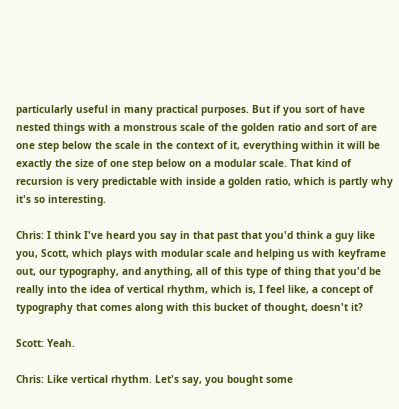particularly useful in many practical purposes. But if you sort of have nested things with a monstrous scale of the golden ratio and sort of are one step below the scale in the context of it, everything within it will be exactly the size of one step below on a modular scale. That kind of recursion is very predictable with inside a golden ratio, which is partly why it's so interesting.

Chris: I think I've heard you say in that past that you'd think a guy like you, Scott, which plays with modular scale and helping us with keyframe out, our typography, and anything, all of this type of thing that you'd be really into the idea of vertical rhythm, which is, I feel like, a concept of typography that comes along with this bucket of thought, doesn't it?

Scott: Yeah.

Chris: Like vertical rhythm. Let's say, you bought some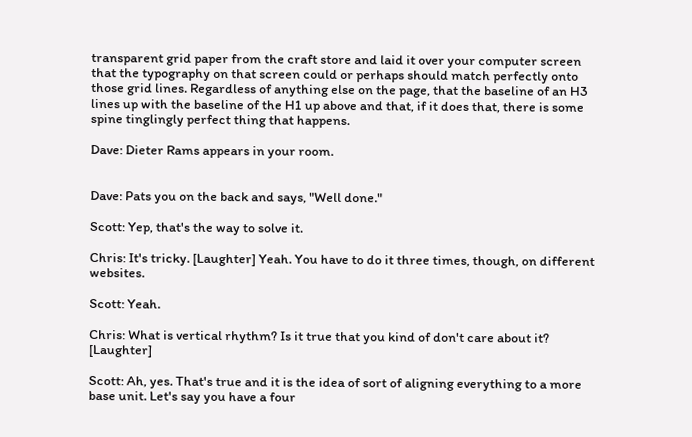transparent grid paper from the craft store and laid it over your computer screen that the typography on that screen could or perhaps should match perfectly onto those grid lines. Regardless of anything else on the page, that the baseline of an H3 lines up with the baseline of the H1 up above and that, if it does that, there is some spine tinglingly perfect thing that happens.

Dave: Dieter Rams appears in your room.


Dave: Pats you on the back and says, "Well done."

Scott: Yep, that's the way to solve it.

Chris: It's tricky. [Laughter] Yeah. You have to do it three times, though, on different websites.

Scott: Yeah.

Chris: What is vertical rhythm? Is it true that you kind of don't care about it? [Laughter]

Scott: Ah, yes. That's true and it is the idea of sort of aligning everything to a more base unit. Let's say you have a four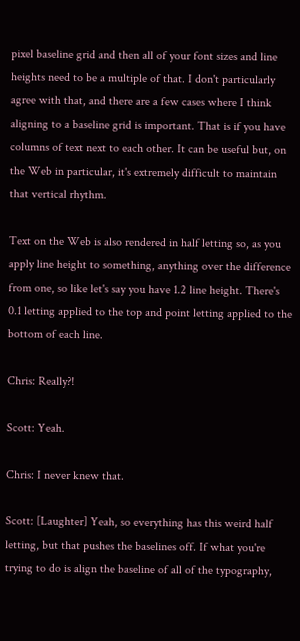pixel baseline grid and then all of your font sizes and line heights need to be a multiple of that. I don't particularly agree with that, and there are a few cases where I think aligning to a baseline grid is important. That is if you have columns of text next to each other. It can be useful but, on the Web in particular, it's extremely difficult to maintain that vertical rhythm.

Text on the Web is also rendered in half letting so, as you apply line height to something, anything over the difference from one, so like let's say you have 1.2 line height. There's 0.1 letting applied to the top and point letting applied to the bottom of each line.

Chris: Really?!

Scott: Yeah.

Chris: I never knew that.

Scott: [Laughter] Yeah, so everything has this weird half letting, but that pushes the baselines off. If what you're trying to do is align the baseline of all of the typography,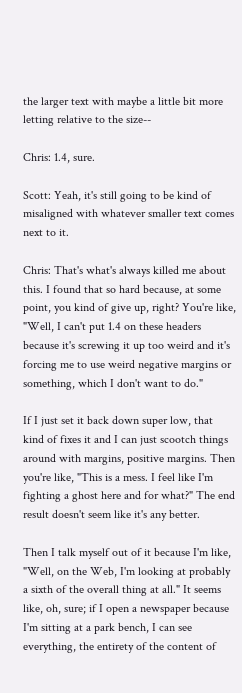the larger text with maybe a little bit more letting relative to the size--

Chris: 1.4, sure.

Scott: Yeah, it's still going to be kind of misaligned with whatever smaller text comes next to it.

Chris: That's what's always killed me about this. I found that so hard because, at some point, you kind of give up, right? You're like, "Well, I can't put 1.4 on these headers because it's screwing it up too weird and it's forcing me to use weird negative margins or something, which I don't want to do."

If I just set it back down super low, that kind of fixes it and I can just scootch things around with margins, positive margins. Then you're like, "This is a mess. I feel like I'm fighting a ghost here and for what?" The end result doesn't seem like it's any better.

Then I talk myself out of it because I'm like, "Well, on the Web, I'm looking at probably a sixth of the overall thing at all." It seems like, oh, sure; if I open a newspaper because I'm sitting at a park bench, I can see everything, the entirety of the content of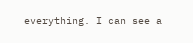everything. I can see a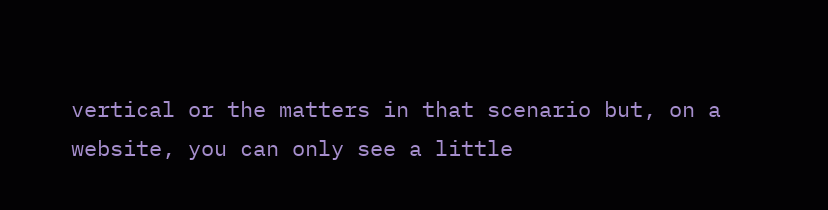vertical or the matters in that scenario but, on a website, you can only see a little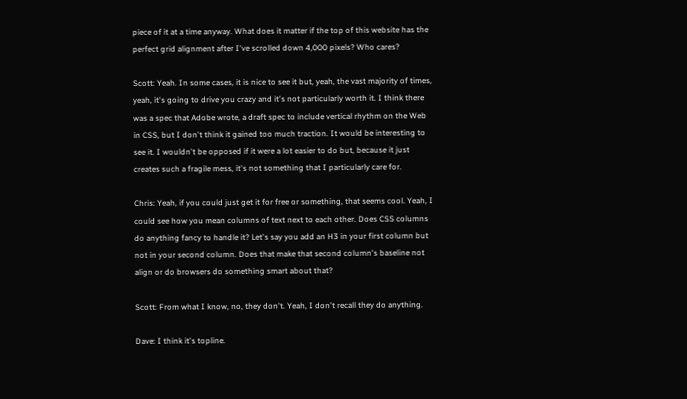piece of it at a time anyway. What does it matter if the top of this website has the perfect grid alignment after I've scrolled down 4,000 pixels? Who cares?

Scott: Yeah. In some cases, it is nice to see it but, yeah, the vast majority of times, yeah, it's going to drive you crazy and it's not particularly worth it. I think there was a spec that Adobe wrote, a draft spec to include vertical rhythm on the Web in CSS, but I don't think it gained too much traction. It would be interesting to see it. I wouldn't be opposed if it were a lot easier to do but, because it just creates such a fragile mess, it's not something that I particularly care for.

Chris: Yeah, if you could just get it for free or something, that seems cool. Yeah, I could see how you mean columns of text next to each other. Does CSS columns do anything fancy to handle it? Let's say you add an H3 in your first column but not in your second column. Does that make that second column's baseline not align or do browsers do something smart about that?

Scott: From what I know, no, they don't. Yeah, I don't recall they do anything.

Dave: I think it's topline.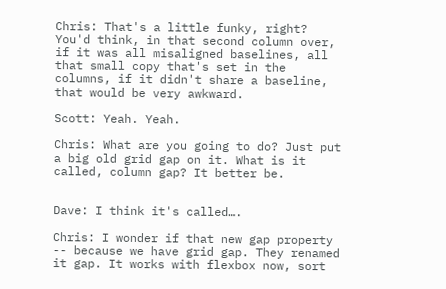Chris: That's a little funky, right? You'd think, in that second column over, if it was all misaligned baselines, all that small copy that's set in the columns, if it didn't share a baseline, that would be very awkward.

Scott: Yeah. Yeah.

Chris: What are you going to do? Just put a big old grid gap on it. What is it called, column gap? It better be.


Dave: I think it's called….

Chris: I wonder if that new gap property -- because we have grid gap. They renamed it gap. It works with flexbox now, sort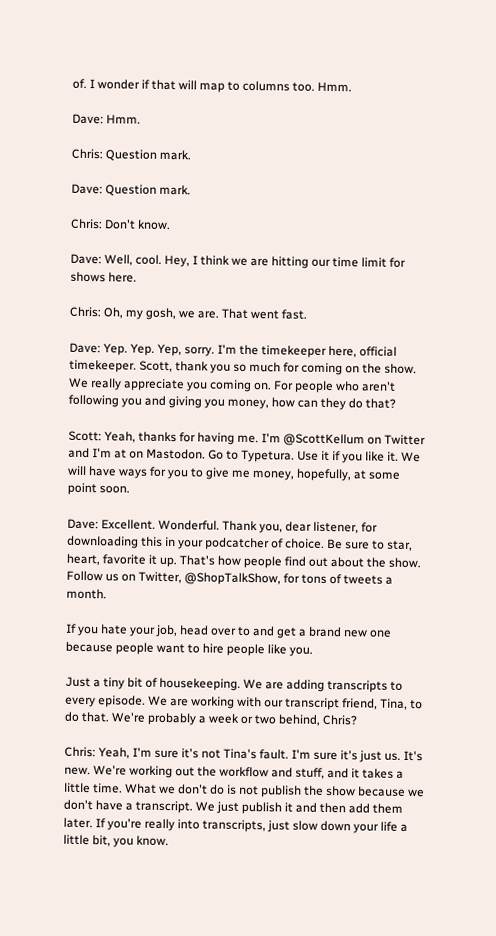of. I wonder if that will map to columns too. Hmm.

Dave: Hmm.

Chris: Question mark.

Dave: Question mark.

Chris: Don't know.

Dave: Well, cool. Hey, I think we are hitting our time limit for shows here.

Chris: Oh, my gosh, we are. That went fast.

Dave: Yep. Yep. Yep, sorry. I'm the timekeeper here, official timekeeper. Scott, thank you so much for coming on the show. We really appreciate you coming on. For people who aren't following you and giving you money, how can they do that?

Scott: Yeah, thanks for having me. I'm @ScottKellum on Twitter and I'm at on Mastodon. Go to Typetura. Use it if you like it. We will have ways for you to give me money, hopefully, at some point soon.

Dave: Excellent. Wonderful. Thank you, dear listener, for downloading this in your podcatcher of choice. Be sure to star, heart, favorite it up. That's how people find out about the show. Follow us on Twitter, @ShopTalkShow, for tons of tweets a month.

If you hate your job, head over to and get a brand new one because people want to hire people like you.

Just a tiny bit of housekeeping. We are adding transcripts to every episode. We are working with our transcript friend, Tina, to do that. We're probably a week or two behind, Chris?

Chris: Yeah, I'm sure it's not Tina's fault. I'm sure it's just us. It's new. We're working out the workflow and stuff, and it takes a little time. What we don't do is not publish the show because we don't have a transcript. We just publish it and then add them later. If you're really into transcripts, just slow down your life a little bit, you know.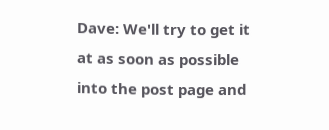Dave: We'll try to get it at as soon as possible into the post page and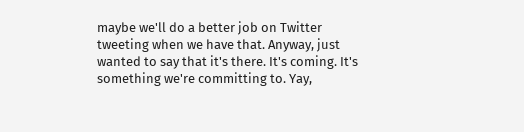maybe we'll do a better job on Twitter tweeting when we have that. Anyway, just wanted to say that it's there. It's coming. It's something we're committing to. Yay,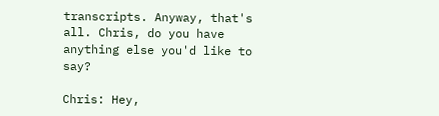transcripts. Anyway, that's all. Chris, do you have anything else you'd like to say?

Chris: Hey,